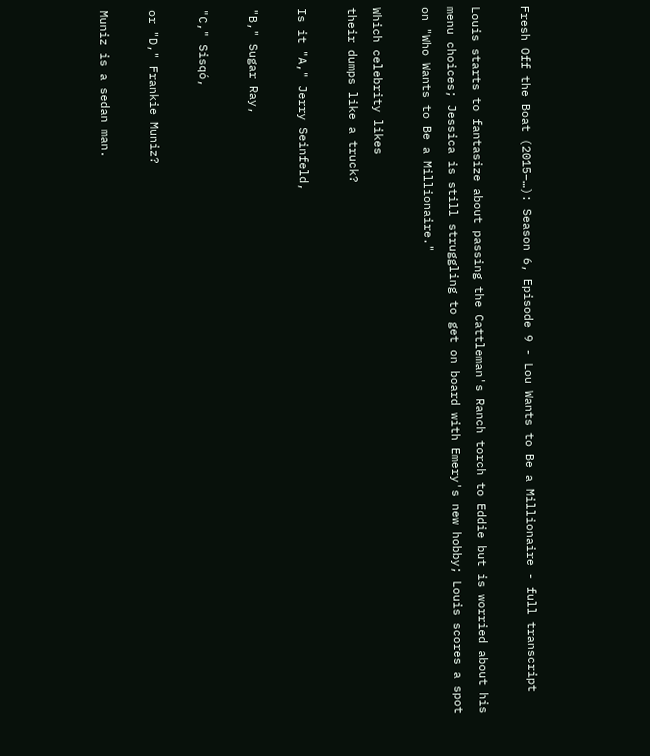Fresh Off the Boat (2015–…): Season 6, Episode 9 - Lou Wants to Be a Millionaire - full transcript

Louis starts to fantasize about passing the Cattleman's Ranch torch to Eddie but is worried about his menu choices; Jessica is still struggling to get on board with Emery's new hobby; Louis scores a spot on "Who Wants to Be a Millionaire."

Which celebrity likes
their dumps like a truck?

Is it "A," Jerry Seinfeld,

"B," Sugar Ray,

"C," Sisqó,

or "D," Frankie Muniz?

Muniz is a sedan man.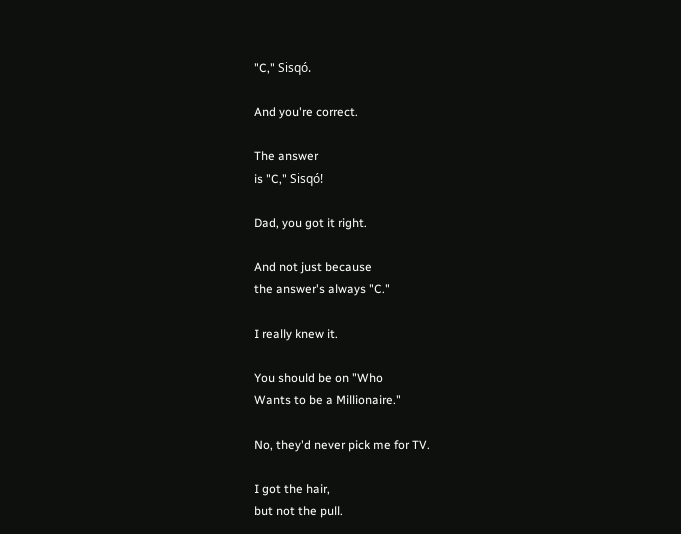"C," Sisqó.

And you're correct.

The answer
is "C," Sisqó!

Dad, you got it right.

And not just because
the answer's always "C."

I really knew it.

You should be on "Who
Wants to be a Millionaire."

No, they'd never pick me for TV.

I got the hair,
but not the pull.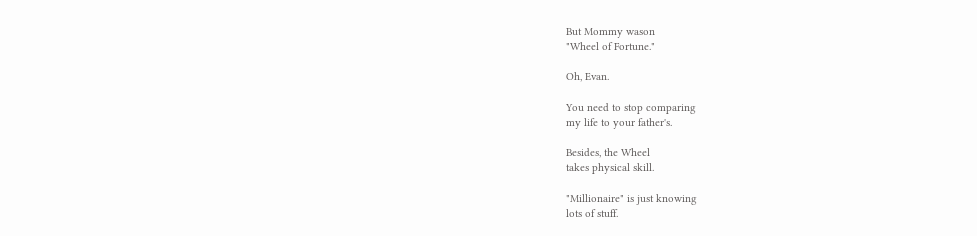But Mommy wason
"Wheel of Fortune."

Oh, Evan.

You need to stop comparing
my life to your father's.

Besides, the Wheel
takes physical skill.

"Millionaire" is just knowing
lots of stuff.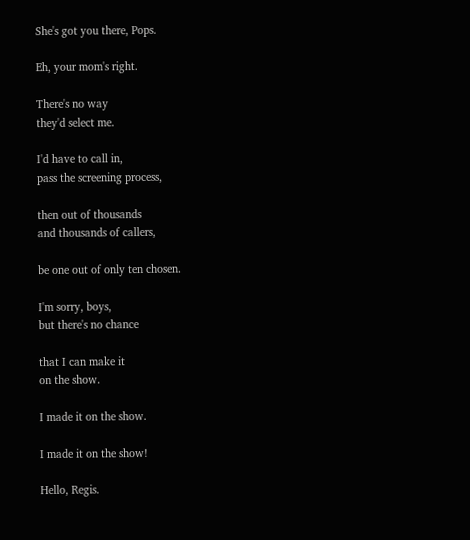She's got you there, Pops.

Eh, your mom's right.

There's no way
they'd select me.

I'd have to call in,
pass the screening process,

then out of thousands
and thousands of callers,

be one out of only ten chosen.

I'm sorry, boys,
but there's no chance

that I can make it
on the show.

I made it on the show.

I made it on the show!

Hello, Regis.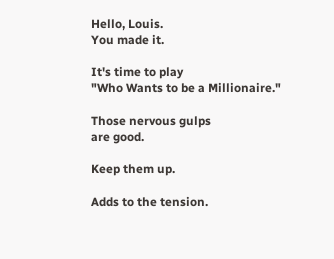Hello, Louis.
You made it.

It's time to play
"Who Wants to be a Millionaire."

Those nervous gulps
are good.

Keep them up.

Adds to the tension.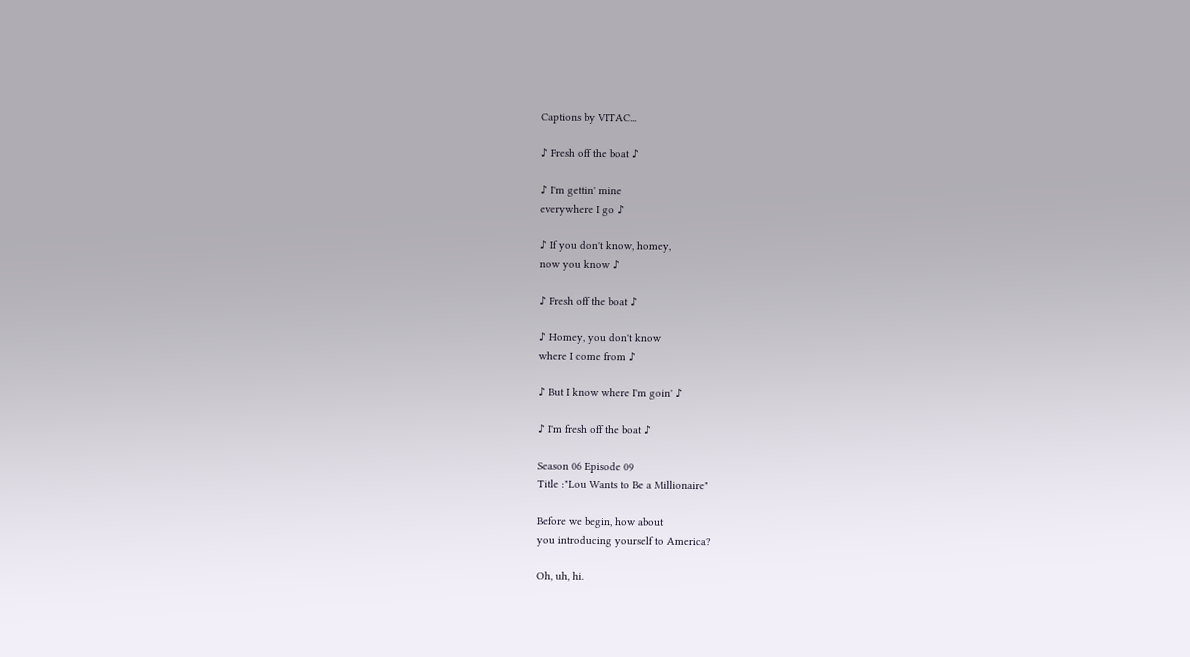Captions by VITAC...

♪ Fresh off the boat ♪

♪ I'm gettin' mine
everywhere I go ♪

♪ If you don't know, homey,
now you know ♪

♪ Fresh off the boat ♪

♪ Homey, you don't know
where I come from ♪

♪ But I know where I'm goin' ♪

♪ I'm fresh off the boat ♪

Season 06 Episode 09
Title :"Lou Wants to Be a Millionaire"

Before we begin, how about
you introducing yourself to America?

Oh, uh, hi.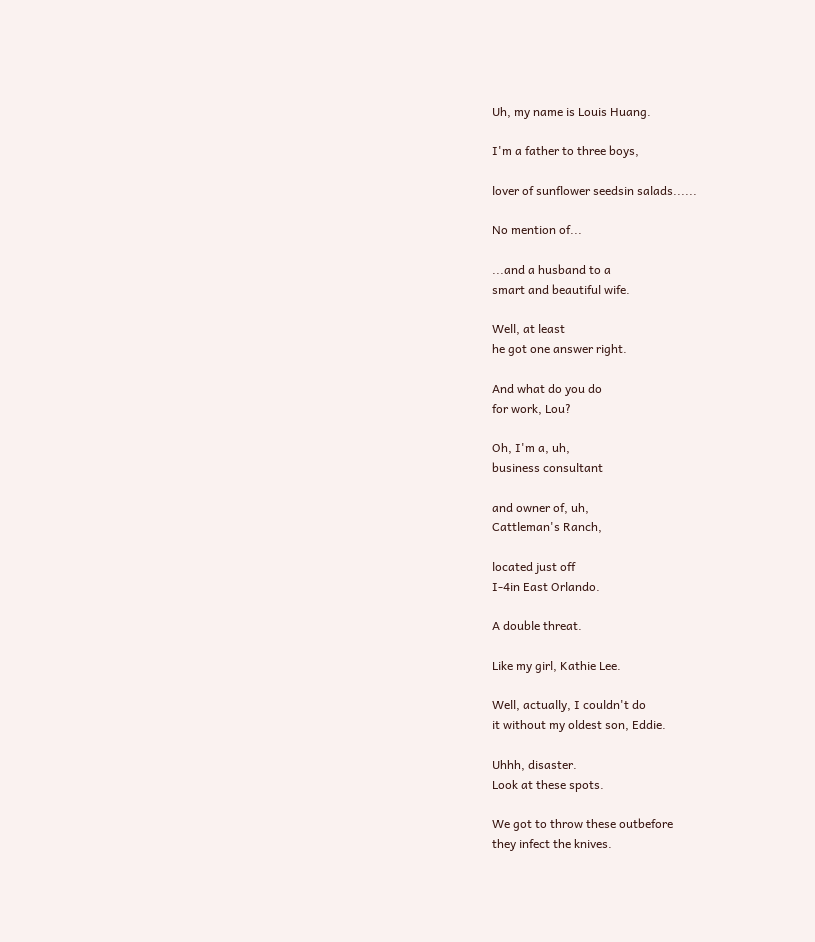Uh, my name is Louis Huang.

I'm a father to three boys,

lover of sunflower seedsin salads......

No mention of...

...and a husband to a
smart and beautiful wife.

Well, at least
he got one answer right.

And what do you do
for work, Lou?

Oh, I'm a, uh,
business consultant

and owner of, uh,
Cattleman's Ranch,

located just off
I-4in East Orlando.

A double threat.

Like my girl, Kathie Lee.

Well, actually, I couldn't do
it without my oldest son, Eddie.

Uhhh, disaster.
Look at these spots.

We got to throw these outbefore
they infect the knives.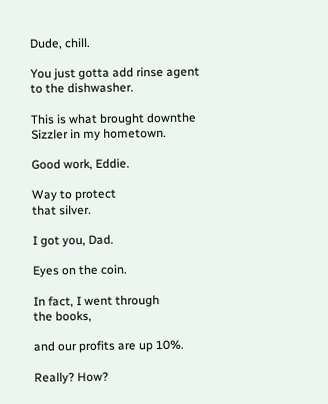Dude, chill.

You just gotta add rinse agent
to the dishwasher.

This is what brought downthe
Sizzler in my hometown.

Good work, Eddie.

Way to protect
that silver.

I got you, Dad.

Eyes on the coin.

In fact, I went through
the books,

and our profits are up 10%.

Really? How?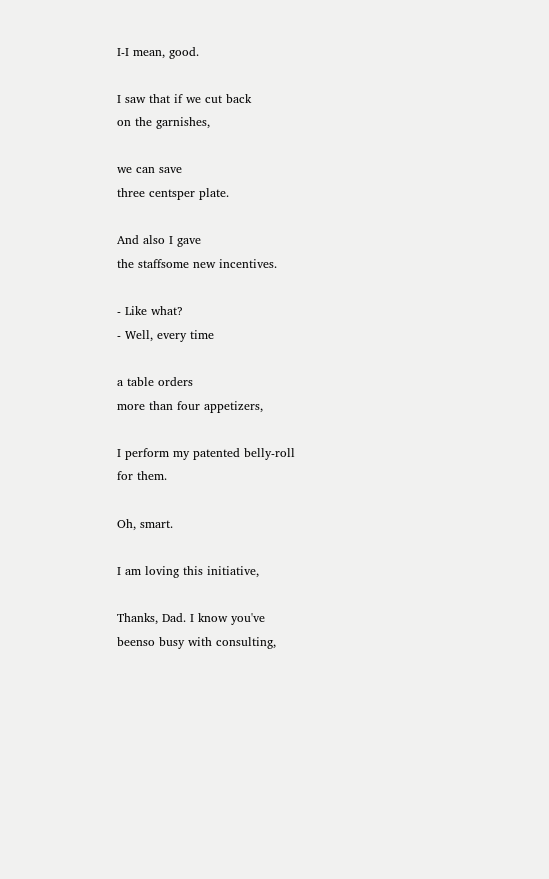I-I mean, good.

I saw that if we cut back
on the garnishes,

we can save
three centsper plate.

And also I gave
the staffsome new incentives.

- Like what?
- Well, every time

a table orders
more than four appetizers,

I perform my patented belly-roll
for them.

Oh, smart.

I am loving this initiative,

Thanks, Dad. I know you've
beenso busy with consulting,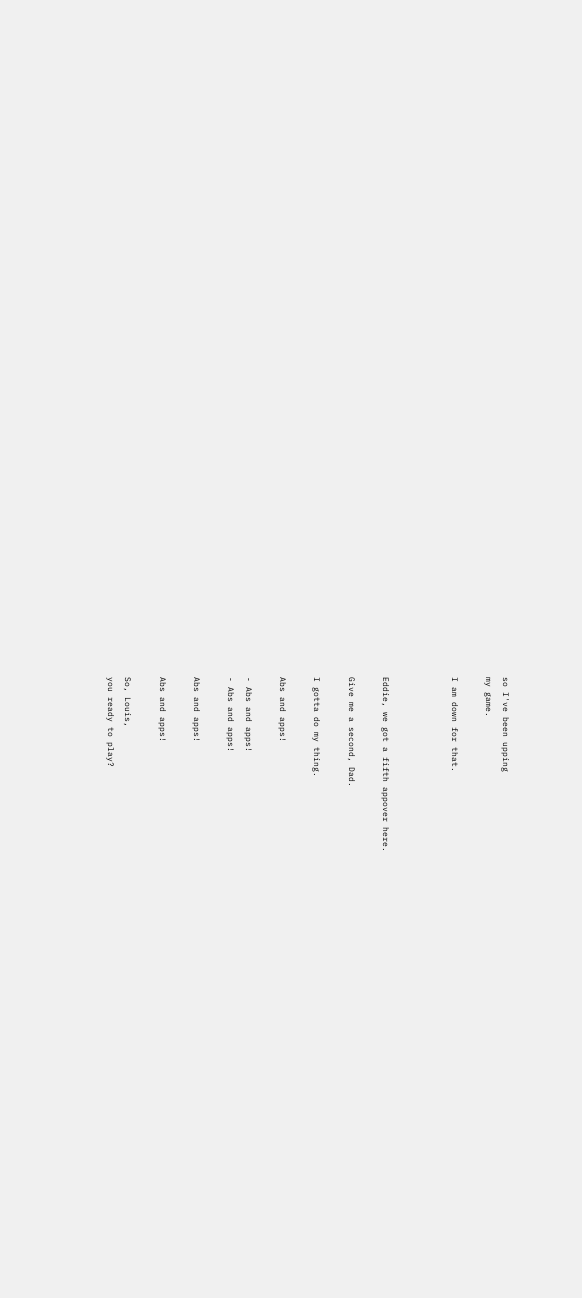so I've been upping
my game.

I am down for that.



Eddie, we got a fifth appover here.

Give me a second, Dad.

I gotta do my thing.

Abs and apps!

- Abs and apps!
- Abs and apps!

Abs and apps!

Abs and apps!

So, Louis,
you ready to play?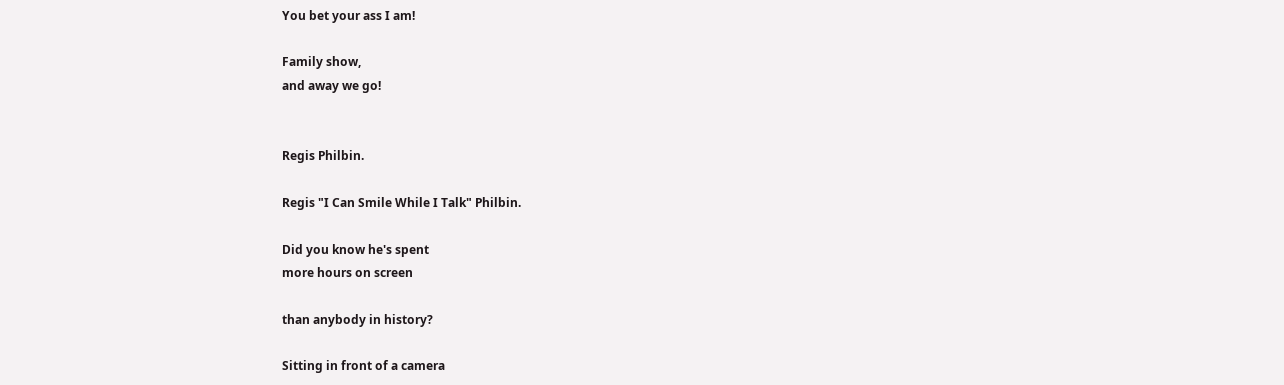You bet your ass I am!

Family show,
and away we go!


Regis Philbin.

Regis "I Can Smile While I Talk" Philbin.

Did you know he's spent
more hours on screen

than anybody in history?

Sitting in front of a camera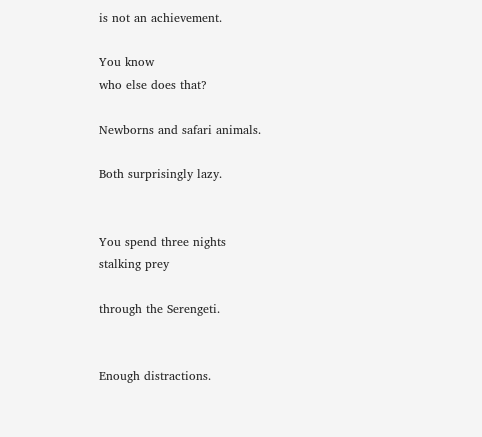is not an achievement.

You know
who else does that?

Newborns and safari animals.

Both surprisingly lazy.


You spend three nights
stalking prey

through the Serengeti.


Enough distractions.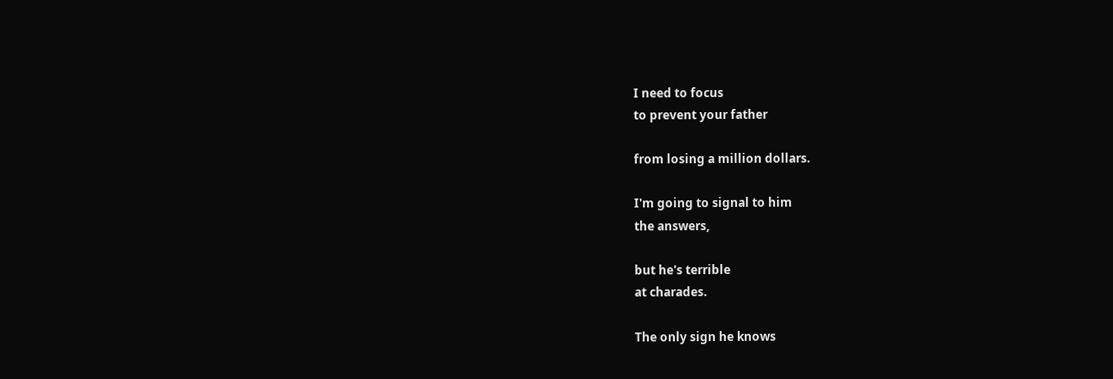I need to focus
to prevent your father

from losing a million dollars.

I'm going to signal to him
the answers,

but he's terrible
at charades.

The only sign he knows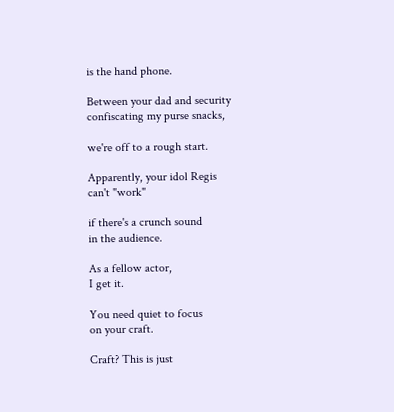is the hand phone.

Between your dad and security
confiscating my purse snacks,

we're off to a rough start.

Apparently, your idol Regis
can't "work"

if there's a crunch sound
in the audience.

As a fellow actor,
I get it.

You need quiet to focus
on your craft.

Craft? This is just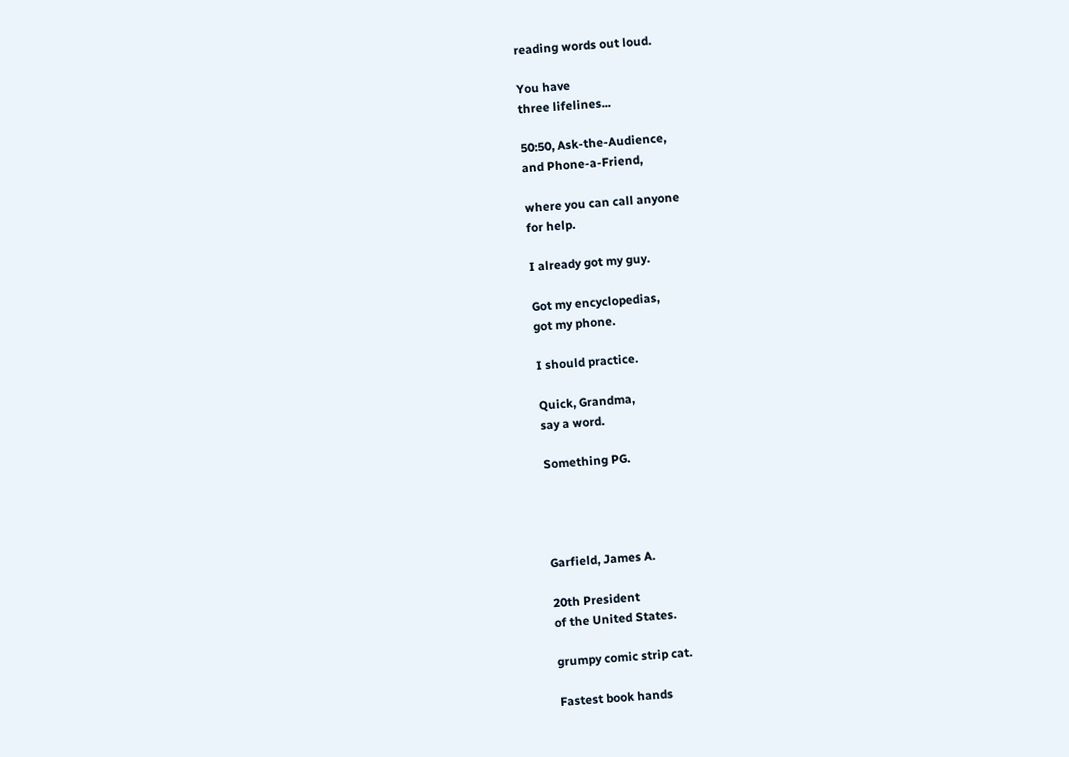reading words out loud.

You have
three lifelines...

50:50, Ask-the-Audience,
and Phone-a-Friend,

where you can call anyone
for help.

I already got my guy.

Got my encyclopedias,
got my phone.

I should practice.

Quick, Grandma,
say a word.

Something PG.




Garfield, James A.

20th President
of the United States.

grumpy comic strip cat.

Fastest book hands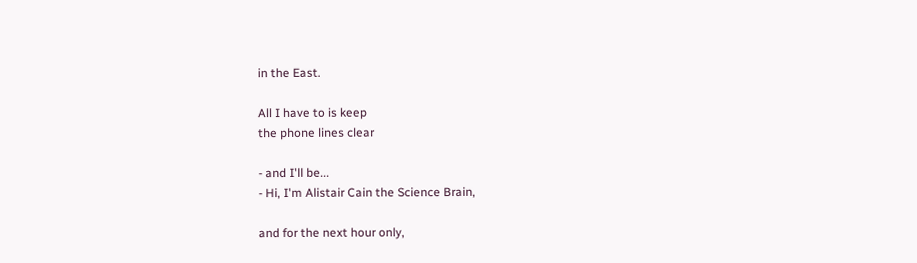in the East.

All I have to is keep
the phone lines clear

- and I'll be...
- Hi, I'm Alistair Cain the Science Brain,

and for the next hour only,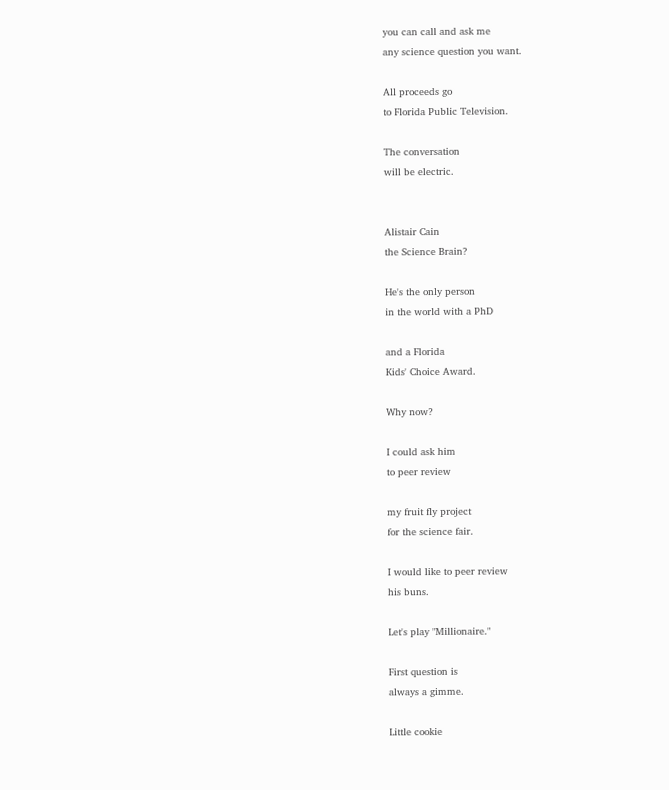you can call and ask me
any science question you want.

All proceeds go
to Florida Public Television.

The conversation
will be electric.


Alistair Cain
the Science Brain?

He's the only person
in the world with a PhD

and a Florida
Kids' Choice Award.

Why now?

I could ask him
to peer review

my fruit fly project
for the science fair.

I would like to peer review
his buns.

Let's play "Millionaire."

First question is
always a gimme.

Little cookie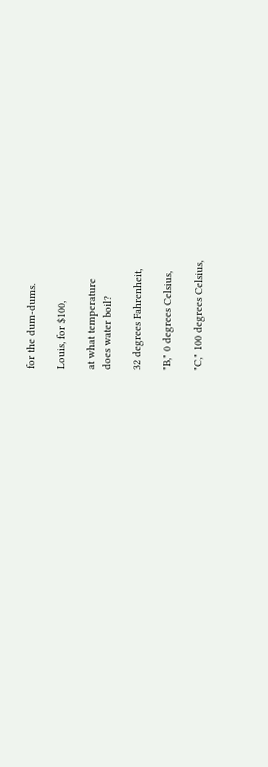for the dum-dums.

Louis, for $100,

at what temperature
does water boil?

32 degrees Fahrenheit,

"B," 0 degrees Celsius,

"C," 100 degrees Celsius,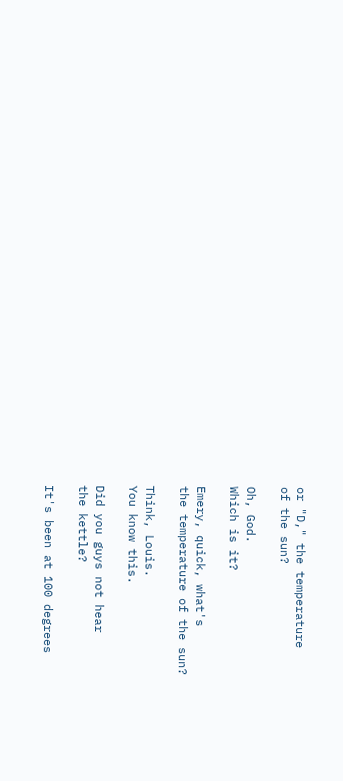or "D," the temperature
of the sun?

Oh, God.
Which is it?

Emery, quick, what's
the temperature of the sun?

Think, Louis.
You know this.

Did you guys not hear
the kettle?

It's been at 100 degrees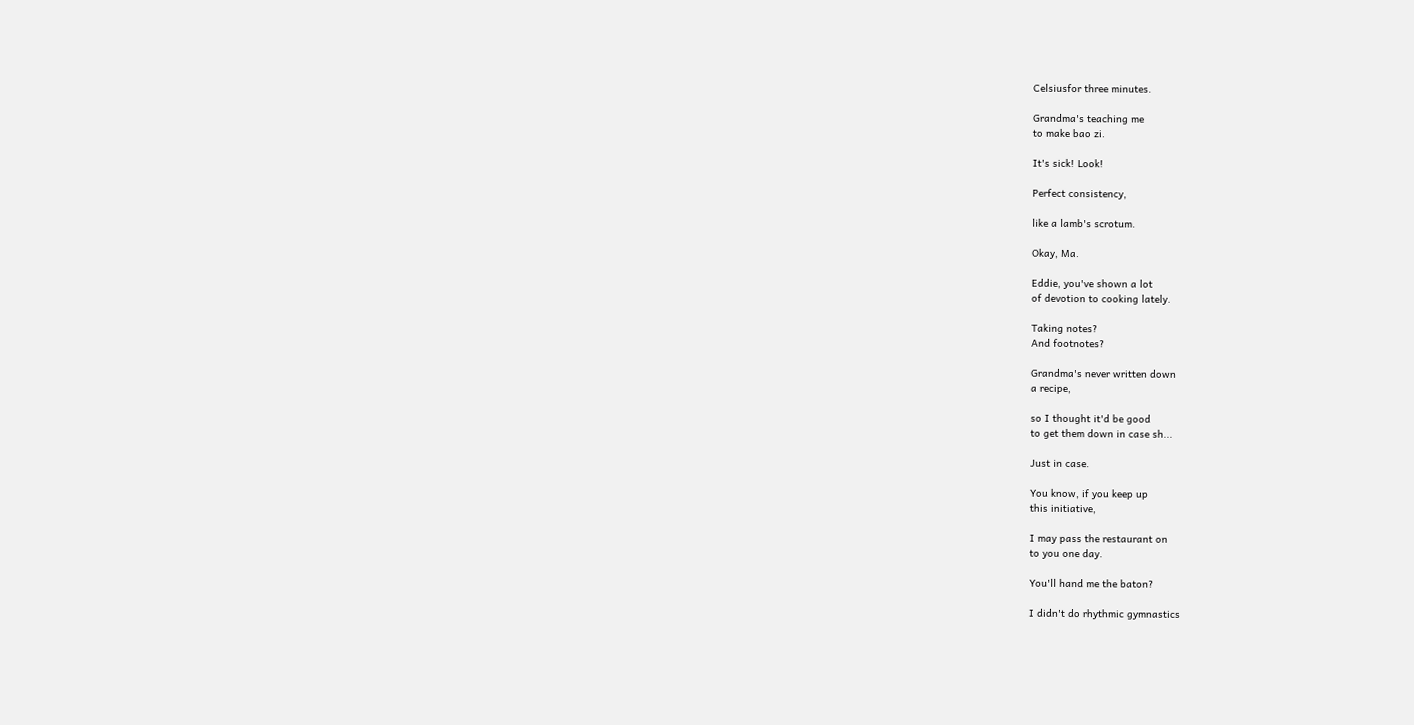Celsiusfor three minutes.

Grandma's teaching me
to make bao zi.

It's sick! Look!

Perfect consistency,

like a lamb's scrotum.

Okay, Ma.

Eddie, you've shown a lot
of devotion to cooking lately.

Taking notes?
And footnotes?

Grandma's never written down
a recipe,

so I thought it'd be good
to get them down in case sh...

Just in case.

You know, if you keep up
this initiative,

I may pass the restaurant on
to you one day.

You'll hand me the baton?

I didn't do rhythmic gymnastics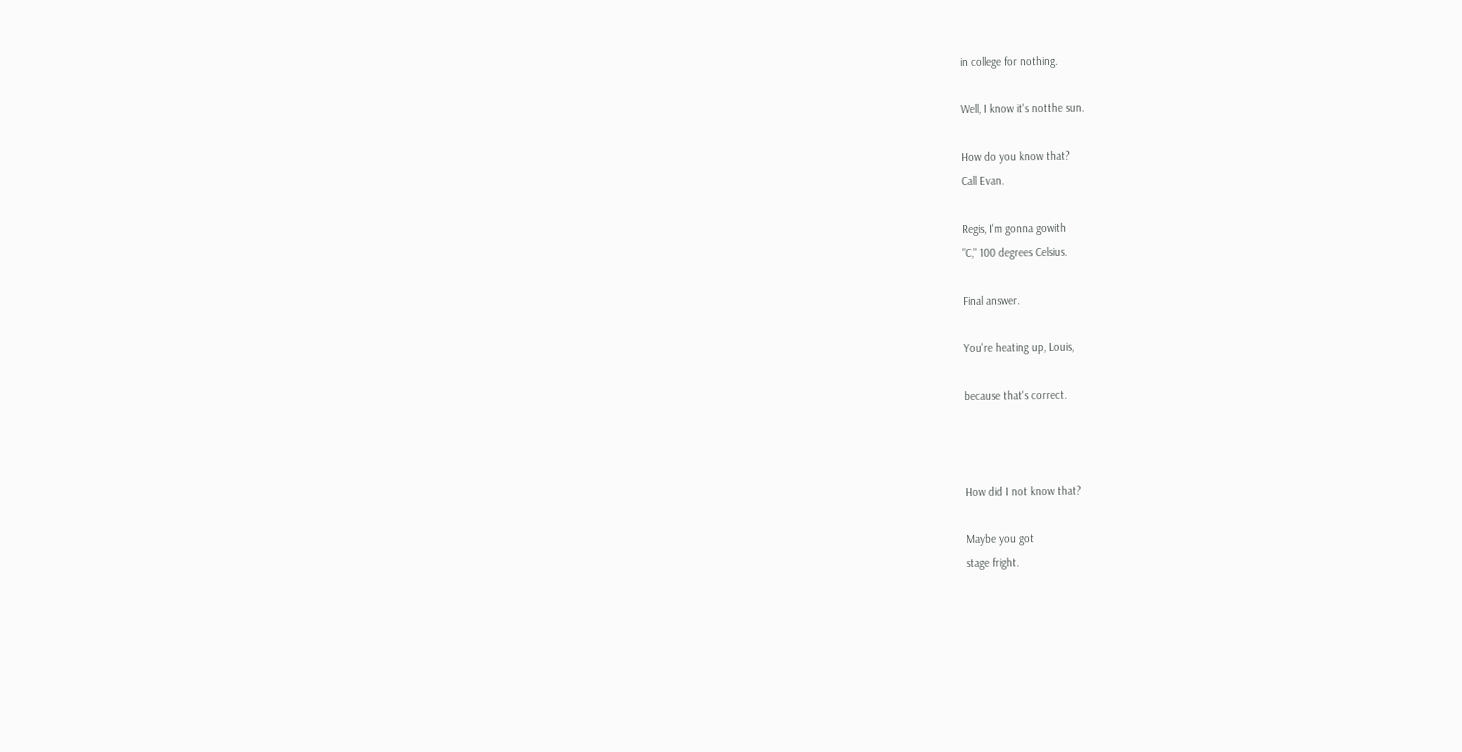in college for nothing.

Well, I know it's notthe sun.

How do you know that?
Call Evan.

Regis, I'm gonna gowith
"C," 100 degrees Celsius.

Final answer.

You're heating up, Louis,

because that's correct.



How did I not know that?

Maybe you got
stage fright.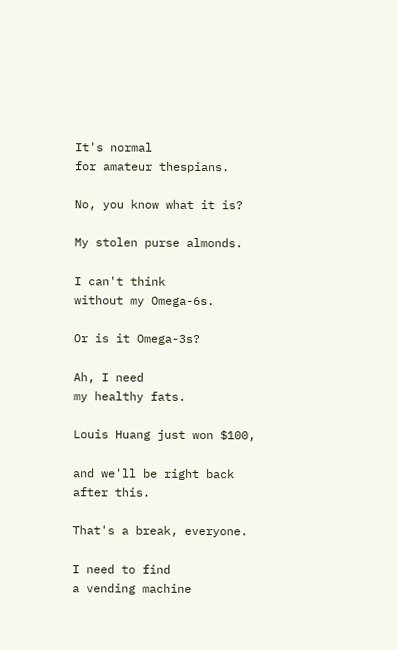It's normal
for amateur thespians.

No, you know what it is?

My stolen purse almonds.

I can't think
without my Omega-6s.

Or is it Omega-3s?

Ah, I need
my healthy fats.

Louis Huang just won $100,

and we'll be right back
after this.

That's a break, everyone.

I need to find
a vending machine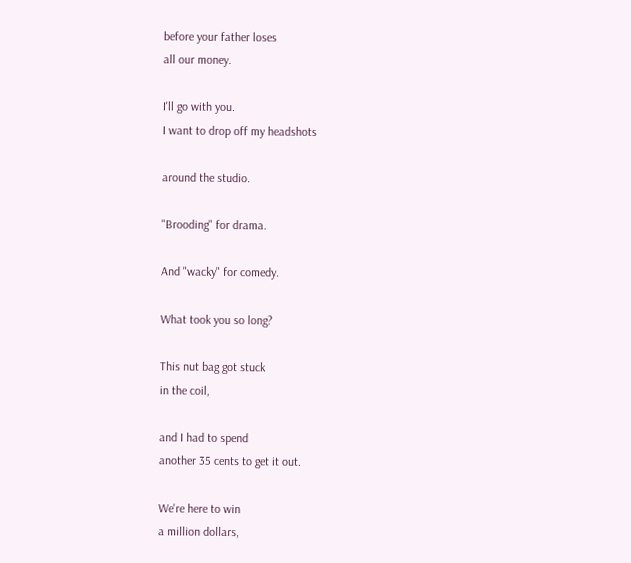before your father loses
all our money.

I'll go with you.
I want to drop off my headshots

around the studio.

"Brooding" for drama.

And "wacky" for comedy.

What took you so long?

This nut bag got stuck
in the coil,

and I had to spend
another 35 cents to get it out.

We're here to win
a million dollars,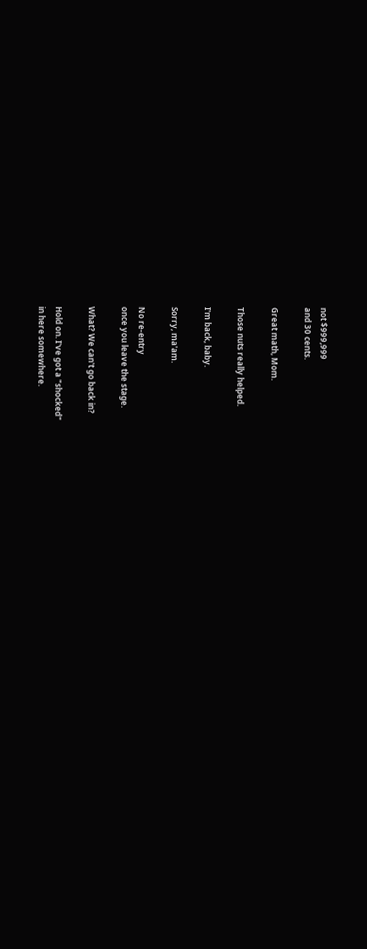not $999,999
and 30 cents.

Great math, Mom.

Those nuts really helped.

I'm back, baby.

Sorry, ma'am.

No re-entry
once you leave the stage.

What? We can't go back in?

Hold on. I've got a "shocked"
in here somewhere.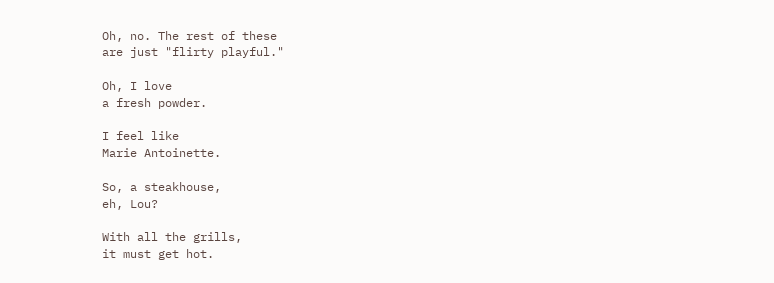Oh, no. The rest of these
are just "flirty playful."

Oh, I love
a fresh powder.

I feel like
Marie Antoinette.

So, a steakhouse,
eh, Lou?

With all the grills,
it must get hot.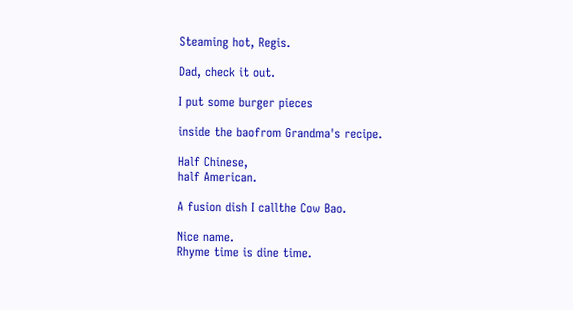Steaming hot, Regis.

Dad, check it out.

I put some burger pieces

inside the baofrom Grandma's recipe.

Half Chinese,
half American.

A fusion dish I callthe Cow Bao.

Nice name.
Rhyme time is dine time.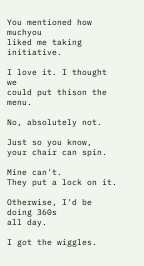You mentioned how muchyou
liked me taking initiative.

I love it. I thought we
could put thison the menu.

No, absolutely not.

Just so you know,
your chair can spin.

Mine can't.
They put a lock on it.

Otherwise, I'd be doing 360s
all day.

I got the wiggles.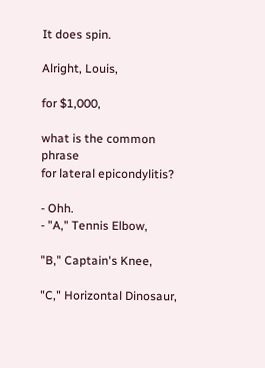It does spin.

Alright, Louis,

for $1,000,

what is the common phrase
for lateral epicondylitis?

- Ohh.
- "A," Tennis Elbow,

"B," Captain's Knee,

"C," Horizontal Dinosaur,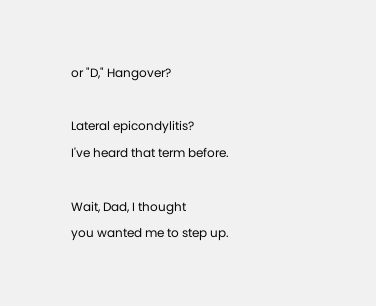or "D," Hangover?

Lateral epicondylitis?
I've heard that term before.

Wait, Dad, I thought
you wanted me to step up.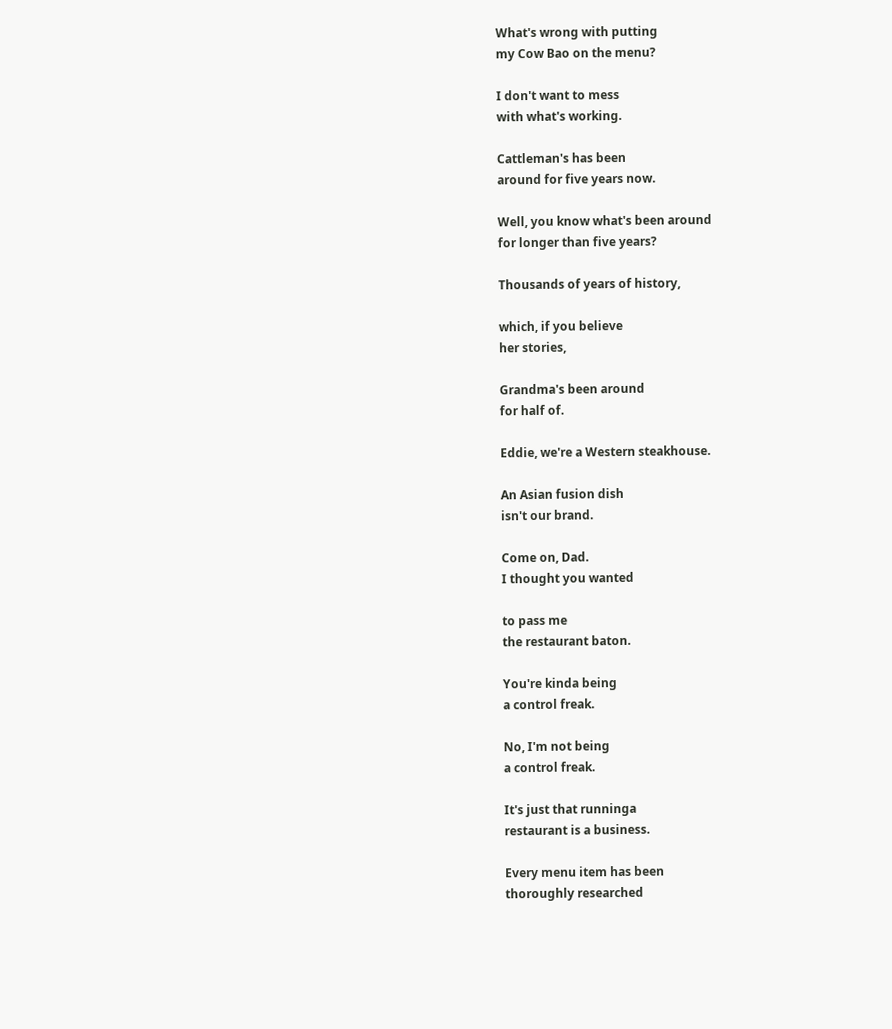What's wrong with putting
my Cow Bao on the menu?

I don't want to mess
with what's working.

Cattleman's has been
around for five years now.

Well, you know what's been around
for longer than five years?

Thousands of years of history,

which, if you believe
her stories,

Grandma's been around
for half of.

Eddie, we're a Western steakhouse.

An Asian fusion dish
isn't our brand.

Come on, Dad.
I thought you wanted

to pass me
the restaurant baton.

You're kinda being
a control freak.

No, I'm not being
a control freak.

It's just that runninga
restaurant is a business.

Every menu item has been
thoroughly researched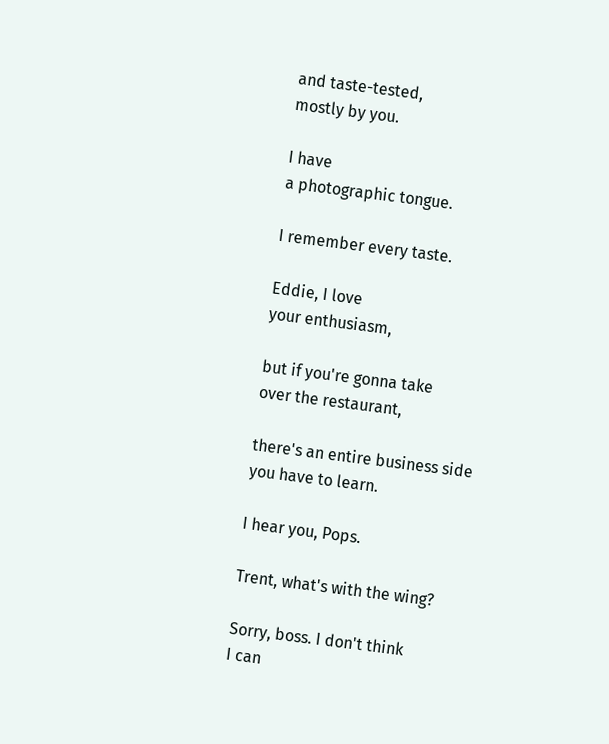and taste-tested,
mostly by you.

I have
a photographic tongue.

I remember every taste.

Eddie, I love
your enthusiasm,

but if you're gonna take
over the restaurant,

there's an entire business side
you have to learn.

I hear you, Pops.

Trent, what's with the wing?

Sorry, boss. I don't think
I can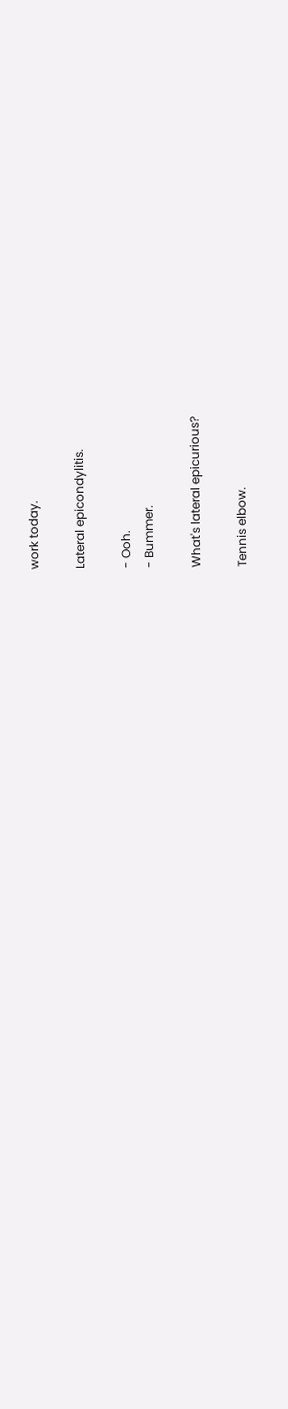work today.

Lateral epicondylitis.

- Ooh.
- Bummer.

What's lateral epicurious?

Tennis elbow.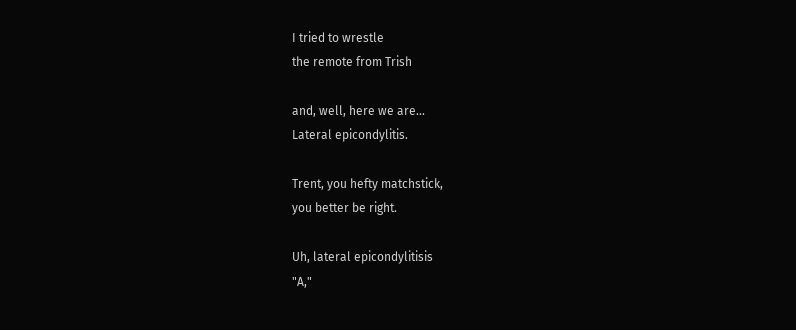I tried to wrestle
the remote from Trish

and, well, here we are...
Lateral epicondylitis.

Trent, you hefty matchstick,
you better be right.

Uh, lateral epicondylitisis
"A,"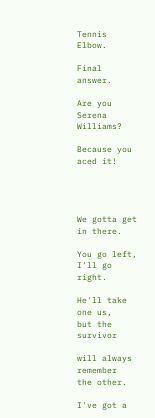Tennis Elbow.

Final answer.

Are you Serena Williams?

Because you aced it!




We gotta get in there.

You go left,
I'll go right.

He'll take one us,
but the survivor

will always remember
the other.

I've got a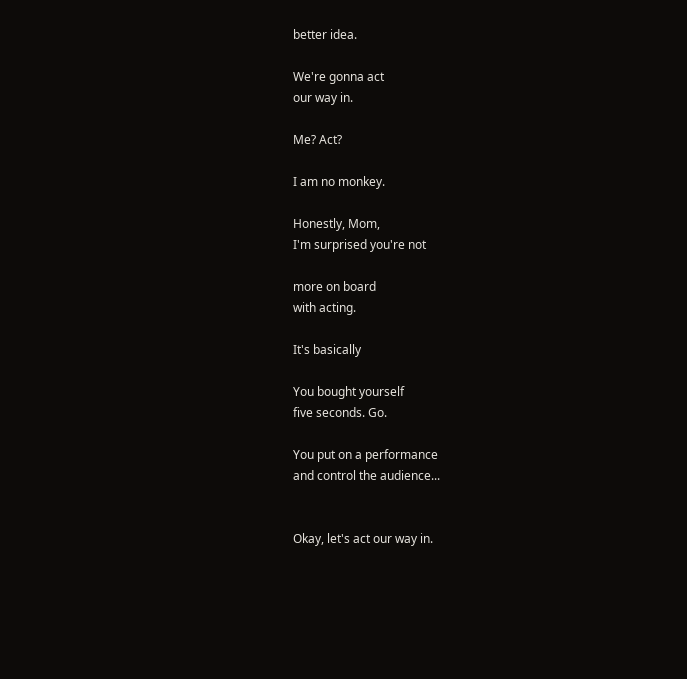better idea.

We're gonna act
our way in.

Me? Act?

I am no monkey.

Honestly, Mom,
I'm surprised you're not

more on board
with acting.

It's basically

You bought yourself
five seconds. Go.

You put on a performance
and control the audience...


Okay, let's act our way in.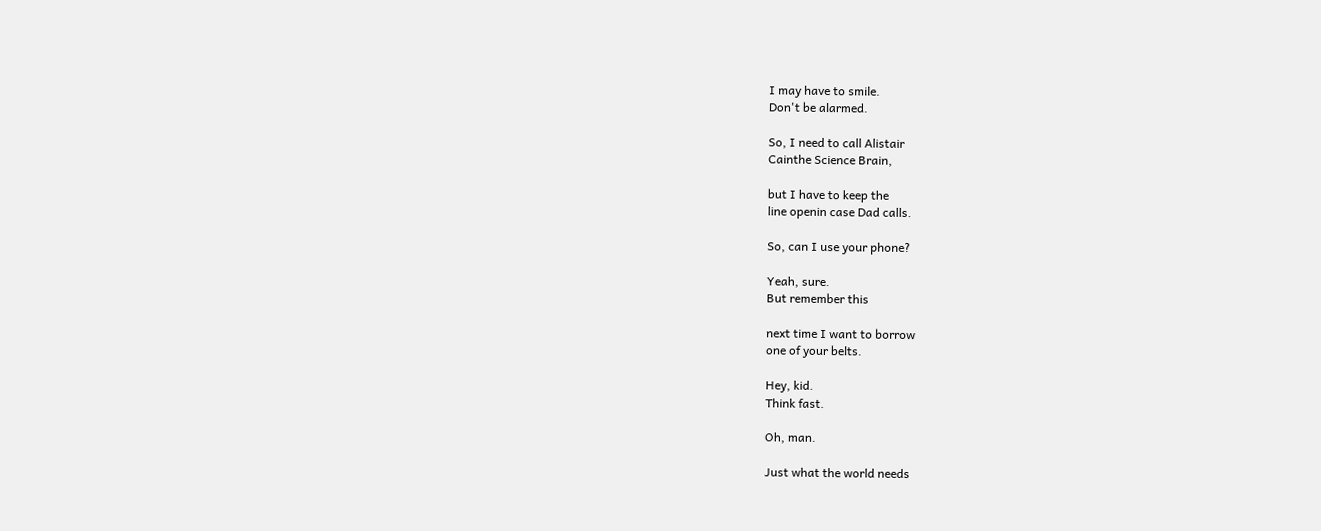I may have to smile.
Don't be alarmed.

So, I need to call Alistair
Cainthe Science Brain,

but I have to keep the
line openin case Dad calls.

So, can I use your phone?

Yeah, sure.
But remember this

next time I want to borrow
one of your belts.

Hey, kid.
Think fast.

Oh, man.

Just what the world needs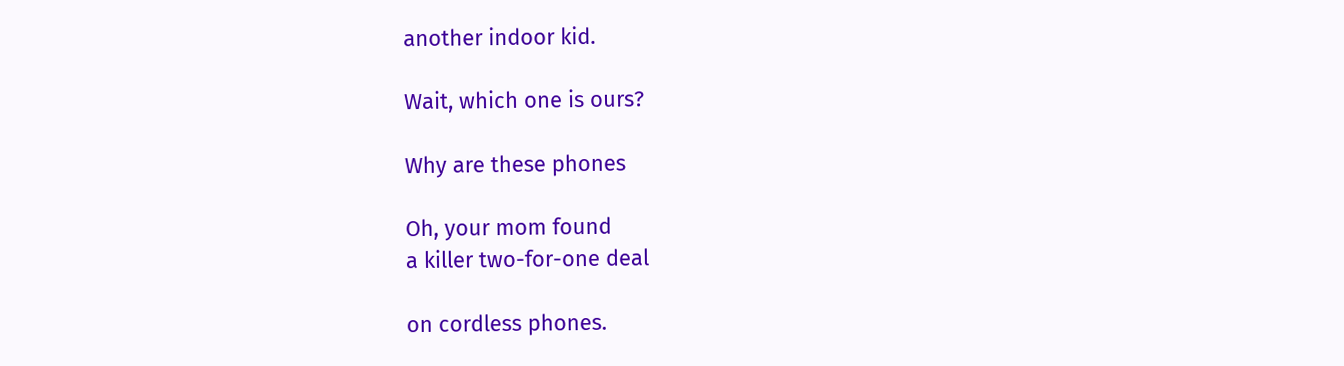another indoor kid.

Wait, which one is ours?

Why are these phones

Oh, your mom found
a killer two-for-one deal

on cordless phones.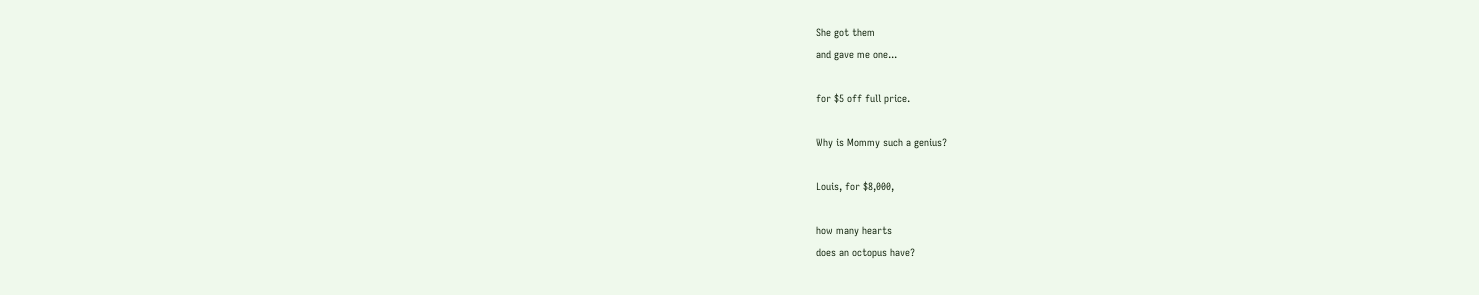She got them
and gave me one...

for $5 off full price.

Why is Mommy such a genius?

Louis, for $8,000,

how many hearts
does an octopus have?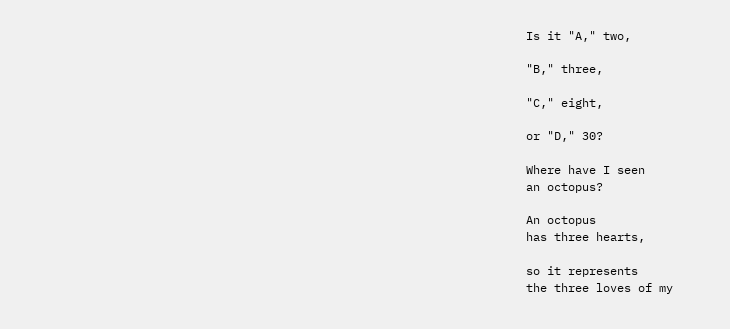Is it "A," two,

"B," three,

"C," eight,

or "D," 30?

Where have I seen
an octopus?

An octopus
has three hearts,

so it represents
the three loves of my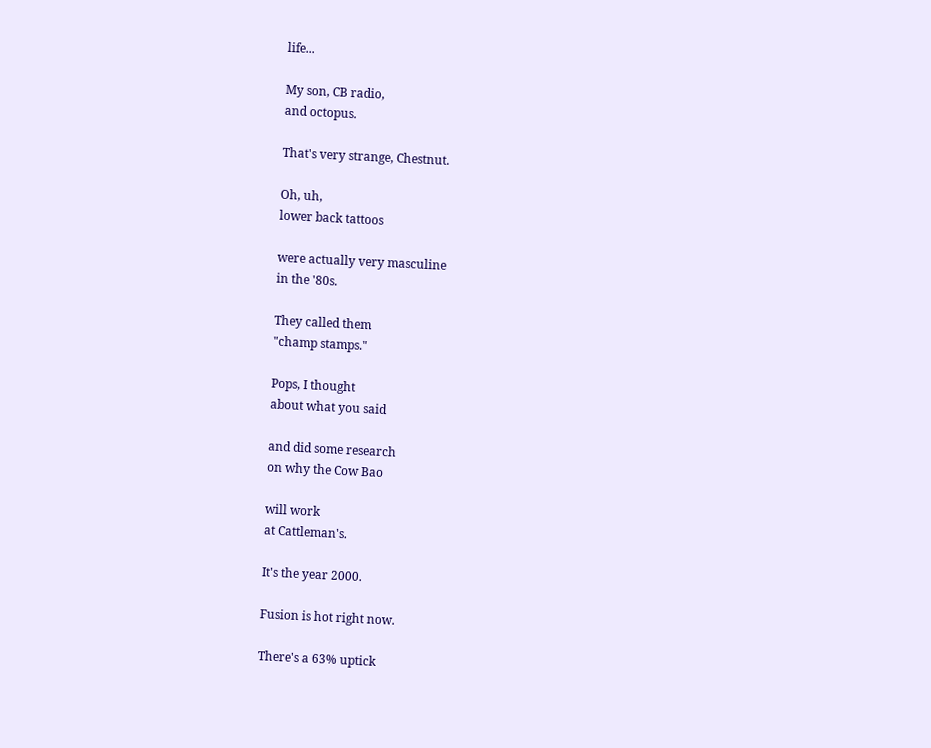life...

My son, CB radio,
and octopus.

That's very strange, Chestnut.

Oh, uh,
lower back tattoos

were actually very masculine
in the '80s.

They called them
"champ stamps."

Pops, I thought
about what you said

and did some research
on why the Cow Bao

will work
at Cattleman's.

It's the year 2000.

Fusion is hot right now.

There's a 63% uptick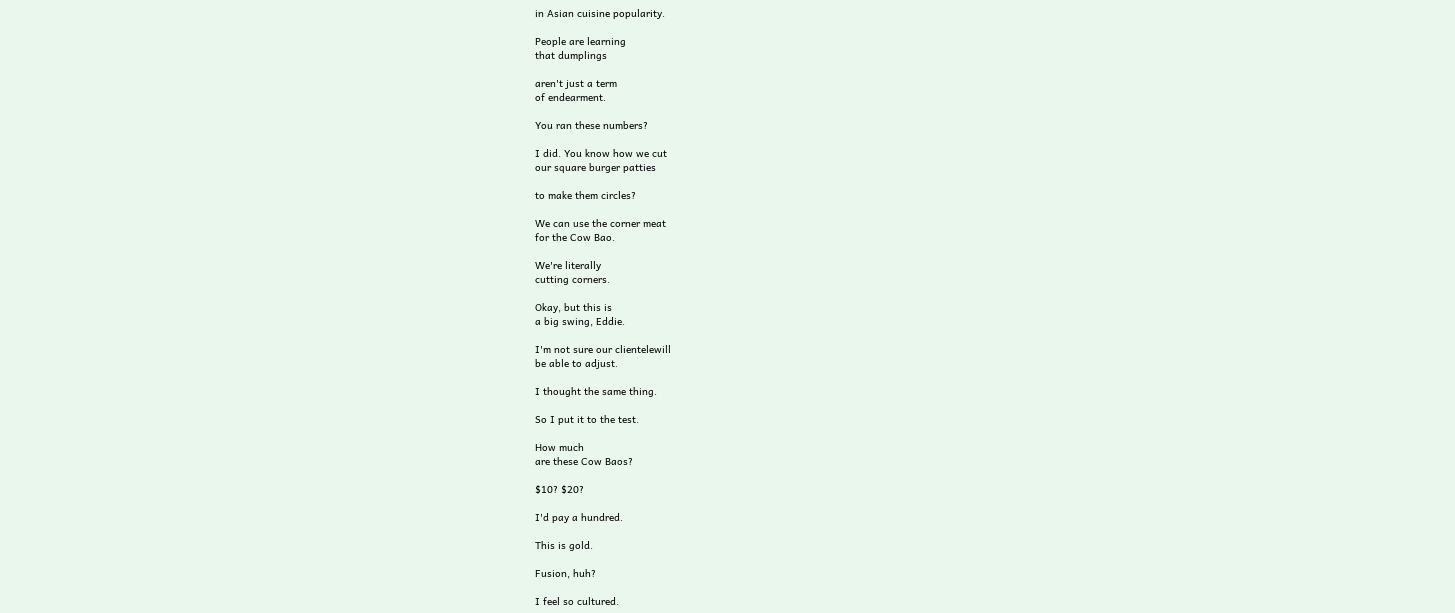in Asian cuisine popularity.

People are learning
that dumplings

aren't just a term
of endearment.

You ran these numbers?

I did. You know how we cut
our square burger patties

to make them circles?

We can use the corner meat
for the Cow Bao.

We're literally
cutting corners.

Okay, but this is
a big swing, Eddie.

I'm not sure our clientelewill
be able to adjust.

I thought the same thing.

So I put it to the test.

How much
are these Cow Baos?

$10? $20?

I'd pay a hundred.

This is gold.

Fusion, huh?

I feel so cultured.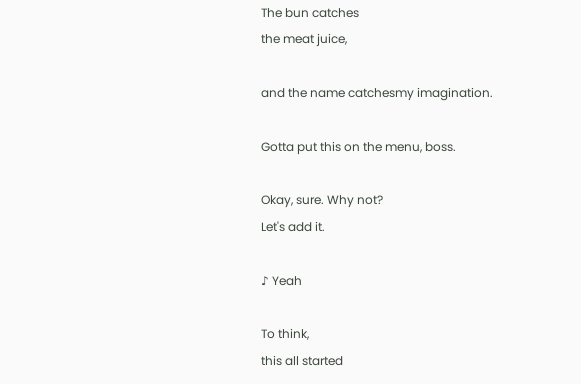The bun catches
the meat juice,

and the name catchesmy imagination.

Gotta put this on the menu, boss.

Okay, sure. Why not?
Let's add it.

♪ Yeah

To think,
this all started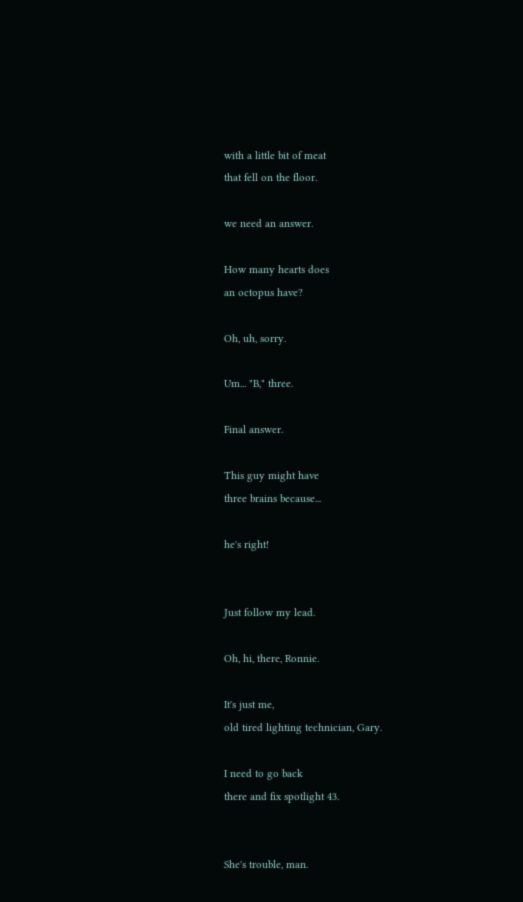with a little bit of meat
that fell on the floor.

we need an answer.

How many hearts does
an octopus have?

Oh, uh, sorry.

Um... "B," three.

Final answer.

This guy might have
three brains because...

he's right!


Just follow my lead.

Oh, hi, there, Ronnie.

It's just me,
old tired lighting technician, Gary.

I need to go back
there and fix spotlight 43.


She's trouble, man.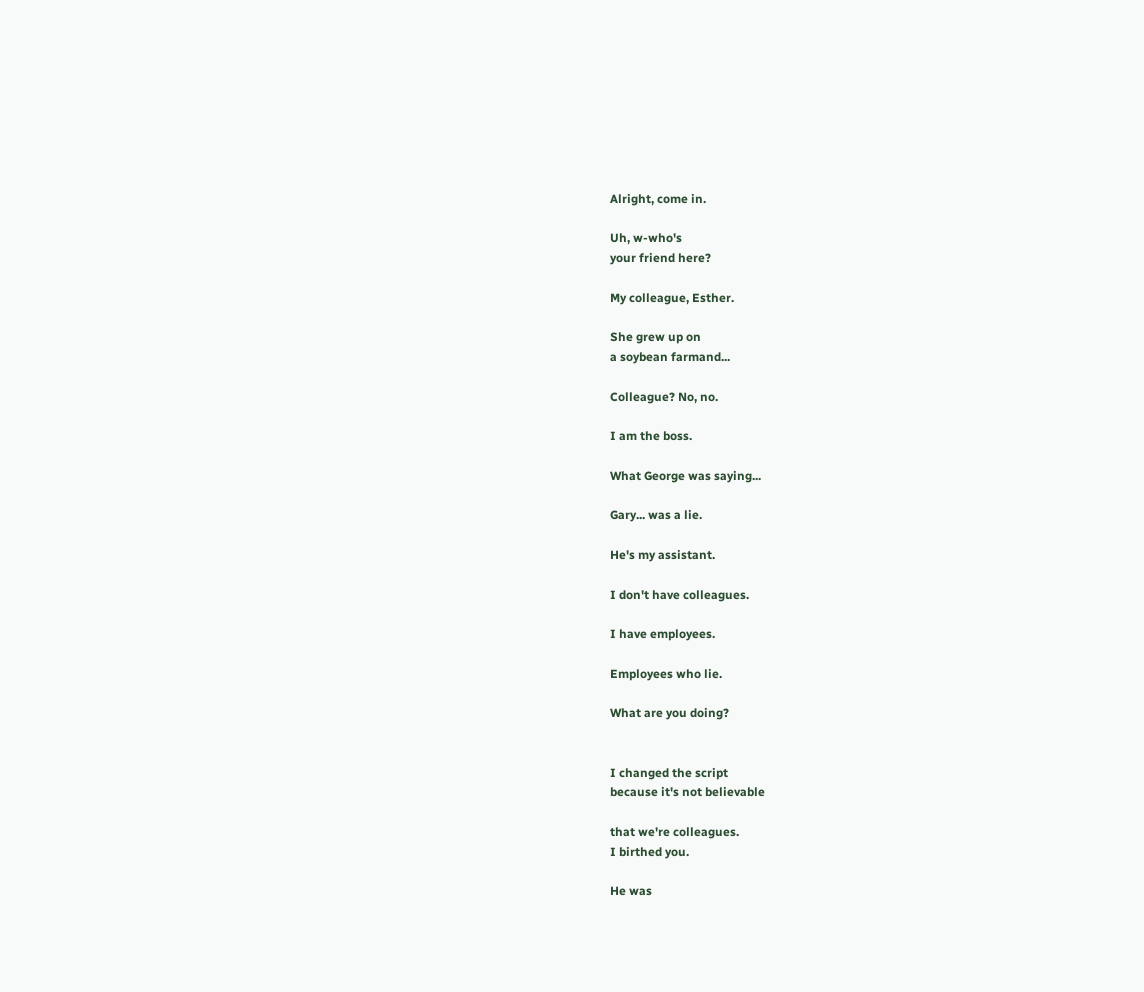Alright, come in.

Uh, w-who's
your friend here?

My colleague, Esther.

She grew up on
a soybean farmand...

Colleague? No, no.

I am the boss.

What George was saying...

Gary... was a lie.

He's my assistant.

I don't have colleagues.

I have employees.

Employees who lie.

What are you doing?


I changed the script
because it's not believable

that we're colleagues.
I birthed you.

He was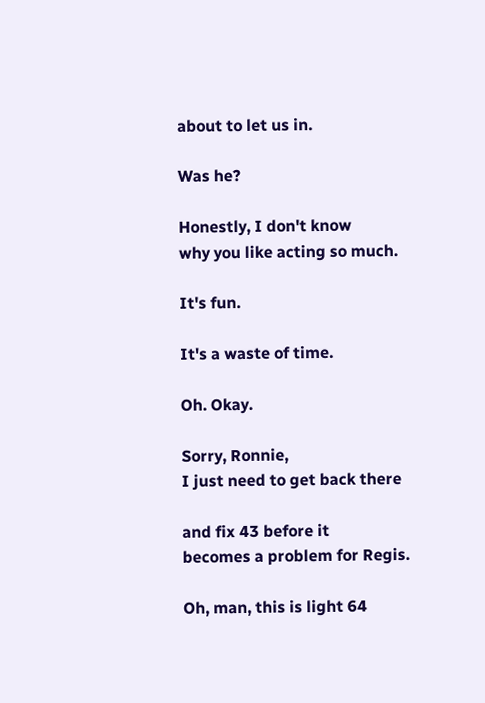about to let us in.

Was he?

Honestly, I don't know
why you like acting so much.

It's fun.

It's a waste of time.

Oh. Okay.

Sorry, Ronnie,
I just need to get back there

and fix 43 before it
becomes a problem for Regis.

Oh, man, this is light 64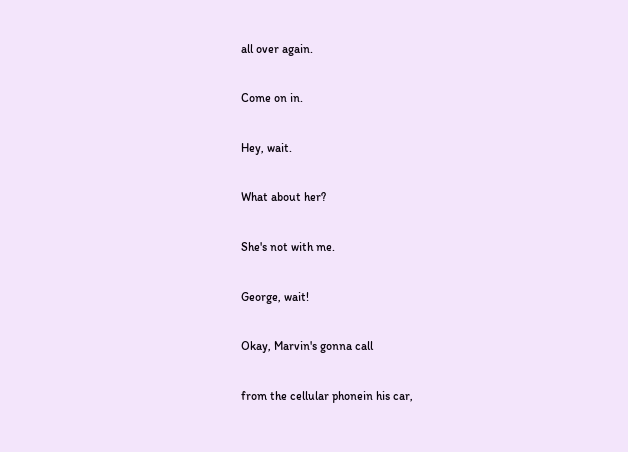all over again.

Come on in.

Hey, wait.

What about her?

She's not with me.

George, wait!

Okay, Marvin's gonna call

from the cellular phonein his car,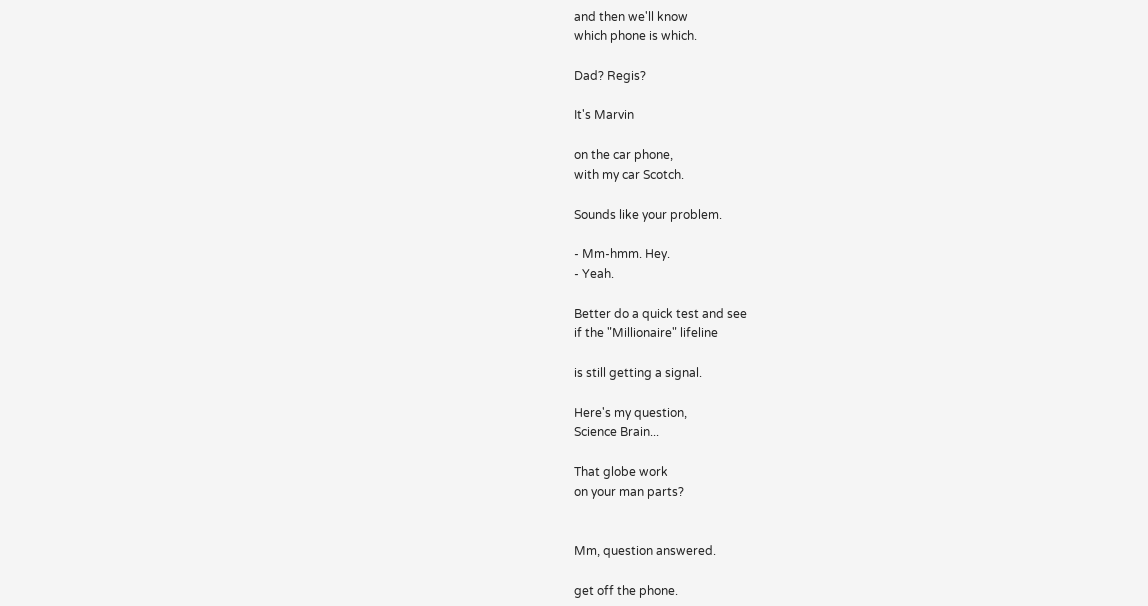and then we'll know
which phone is which.

Dad? Regis?

It's Marvin

on the car phone,
with my car Scotch.

Sounds like your problem.

- Mm-hmm. Hey.
- Yeah.

Better do a quick test and see
if the "Millionaire" lifeline

is still getting a signal.

Here's my question,
Science Brain...

That globe work
on your man parts?


Mm, question answered.

get off the phone.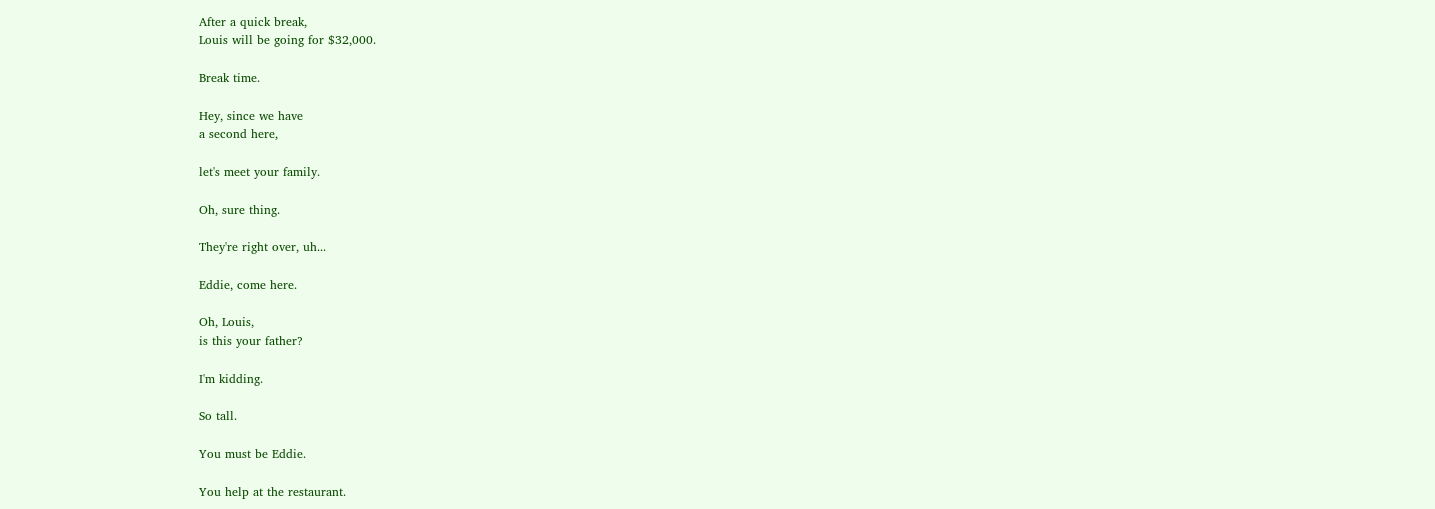After a quick break,
Louis will be going for $32,000.

Break time.

Hey, since we have
a second here,

let's meet your family.

Oh, sure thing.

They're right over, uh...

Eddie, come here.

Oh, Louis,
is this your father?

I'm kidding.

So tall.

You must be Eddie.

You help at the restaurant.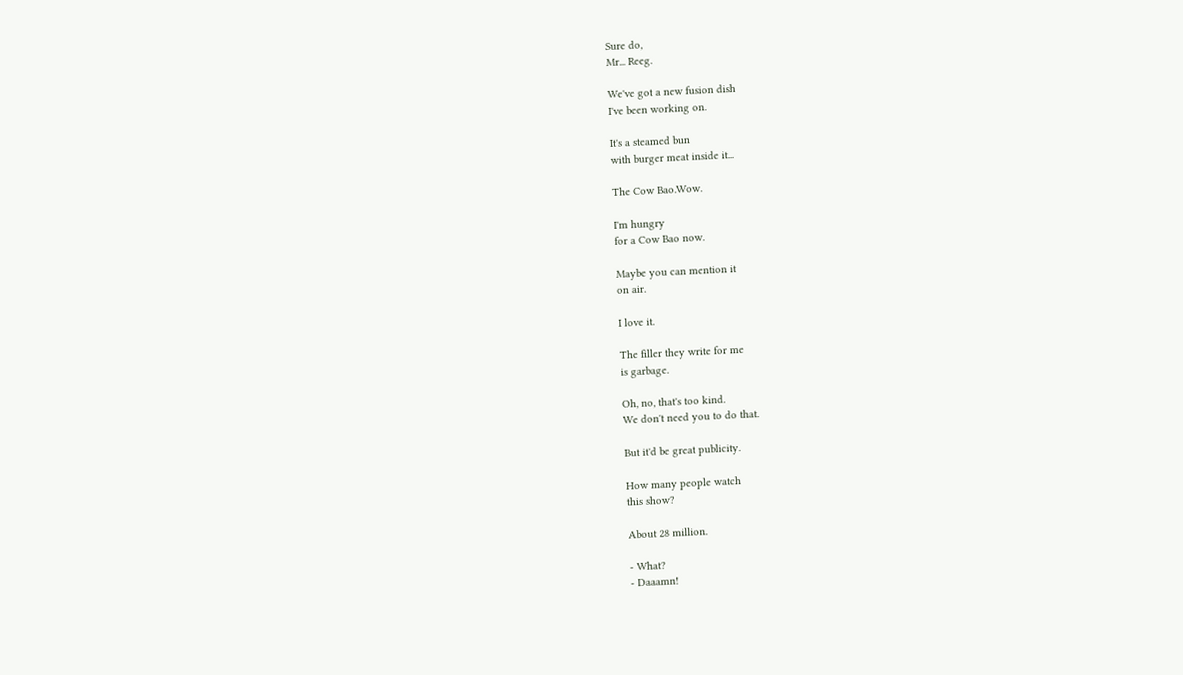Sure do,
Mr... Reeg.

We've got a new fusion dish
I've been working on.

It's a steamed bun
with burger meat inside it...

The Cow Bao.Wow.

I'm hungry
for a Cow Bao now.

Maybe you can mention it
on air.

I love it.

The filler they write for me
is garbage.

Oh, no, that's too kind.
We don't need you to do that.

But it'd be great publicity.

How many people watch
this show?

About 28 million.

- What?
- Daaamn!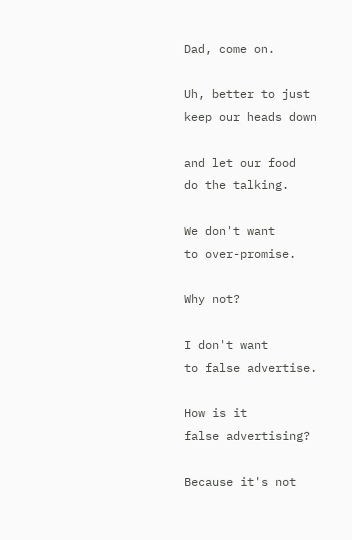Dad, come on.

Uh, better to just
keep our heads down

and let our food
do the talking.

We don't want
to over-promise.

Why not?

I don't want
to false advertise.

How is it
false advertising?

Because it's not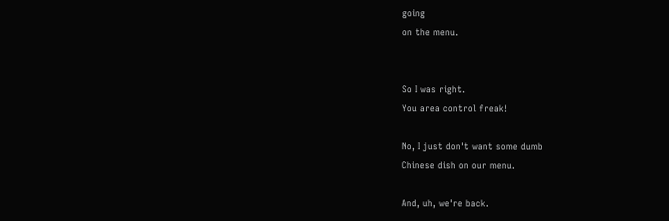going
on the menu.


So I was right.
You area control freak!

No, I just don't want some dumb
Chinese dish on our menu.

And, uh, we're back.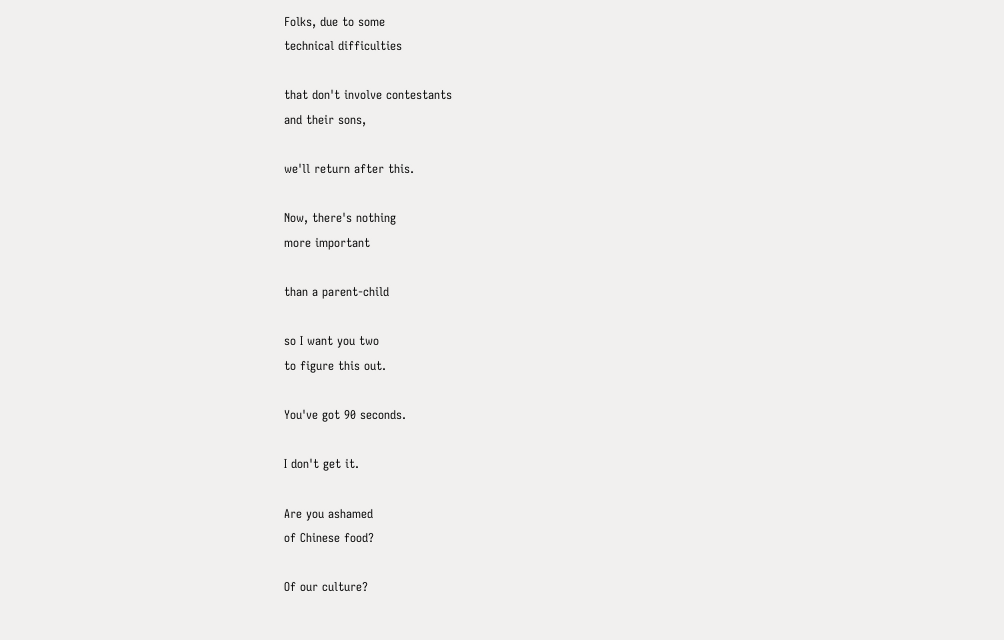Folks, due to some
technical difficulties

that don't involve contestants
and their sons,

we'll return after this.

Now, there's nothing
more important

than a parent-child

so I want you two
to figure this out.

You've got 90 seconds.

I don't get it.

Are you ashamed
of Chinese food?

Of our culture?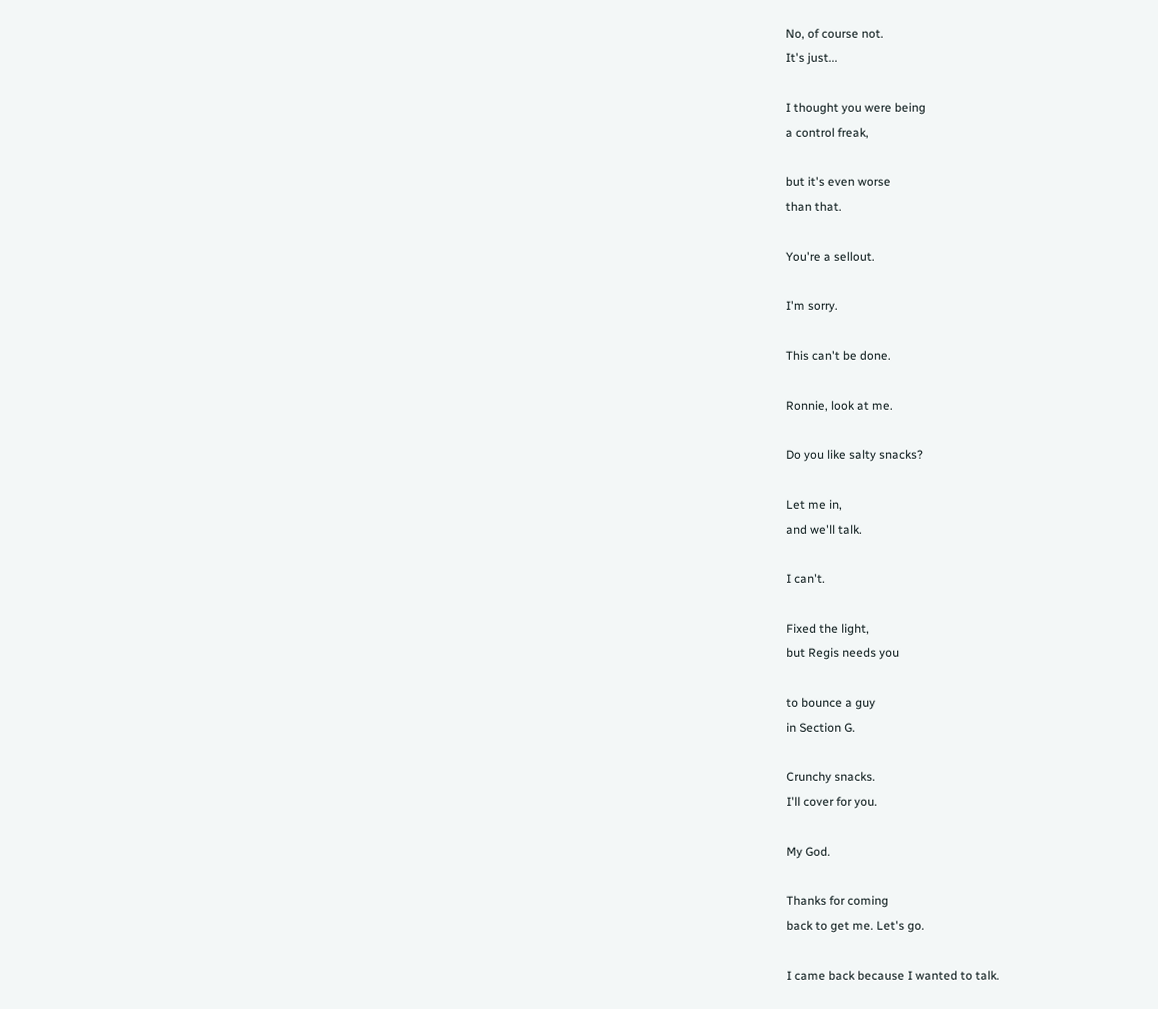No, of course not.
It's just...

I thought you were being
a control freak,

but it's even worse
than that.

You're a sellout.

I'm sorry.

This can't be done.

Ronnie, look at me.

Do you like salty snacks?

Let me in,
and we'll talk.

I can't.

Fixed the light,
but Regis needs you

to bounce a guy
in Section G.

Crunchy snacks.
I'll cover for you.

My God.

Thanks for coming
back to get me. Let's go.

I came back because I wanted to talk.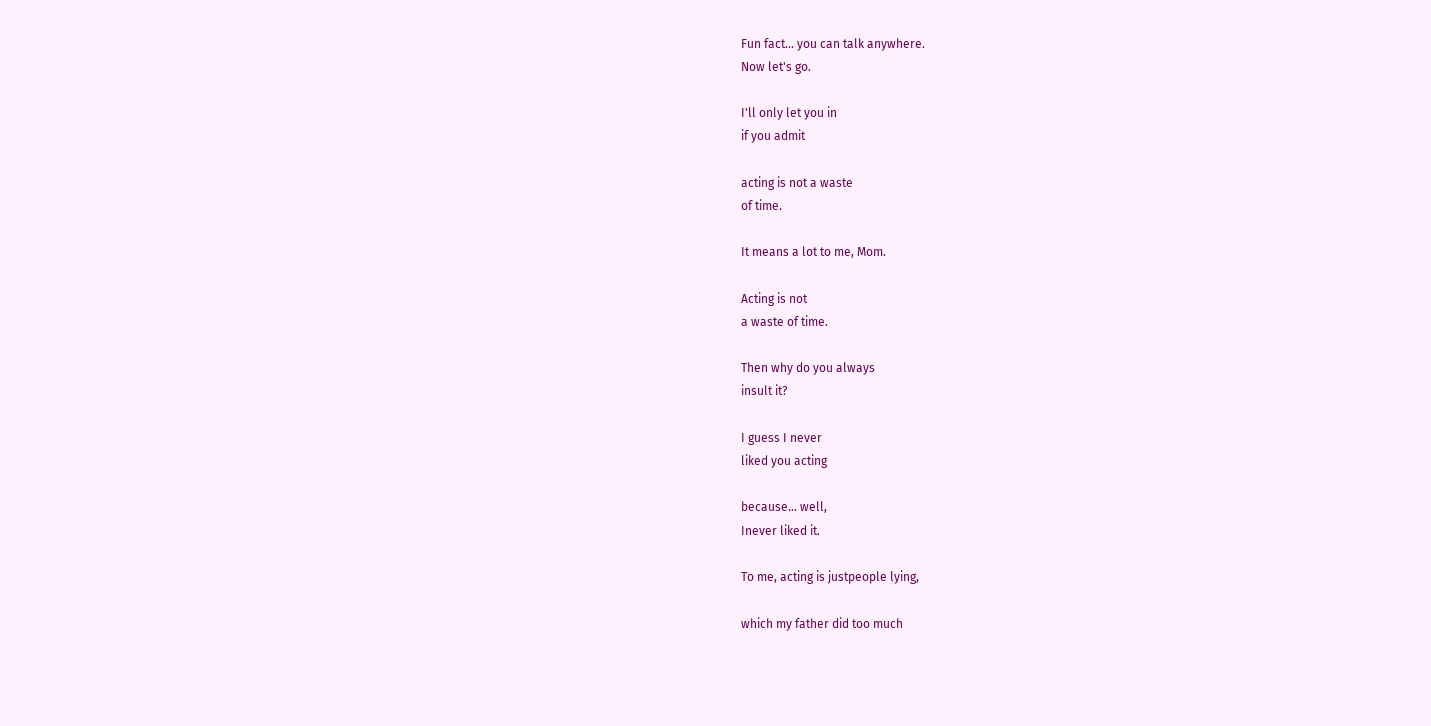Fun fact... you can talk anywhere.
Now let's go.

I'll only let you in
if you admit

acting is not a waste
of time.

It means a lot to me, Mom.

Acting is not
a waste of time.

Then why do you always
insult it?

I guess I never
liked you acting

because... well,
Inever liked it.

To me, acting is justpeople lying,

which my father did too much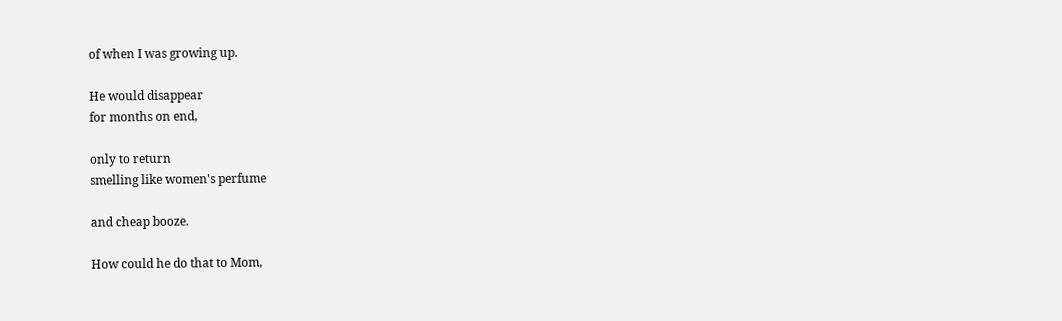of when I was growing up.

He would disappear
for months on end,

only to return
smelling like women's perfume

and cheap booze.

How could he do that to Mom,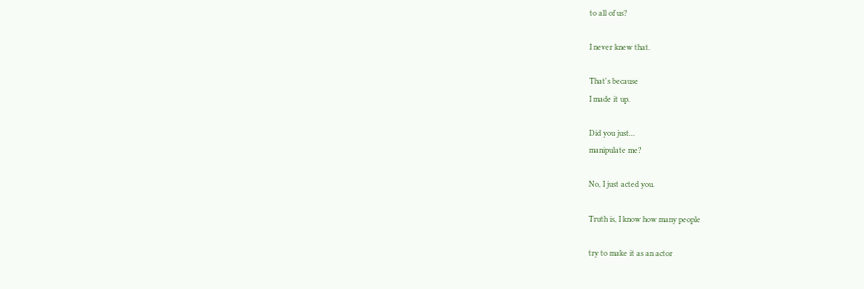to all of us?

I never knew that.

That's because
I made it up.

Did you just...
manipulate me?

No, I just acted you.

Truth is, I know how many people

try to make it as an actor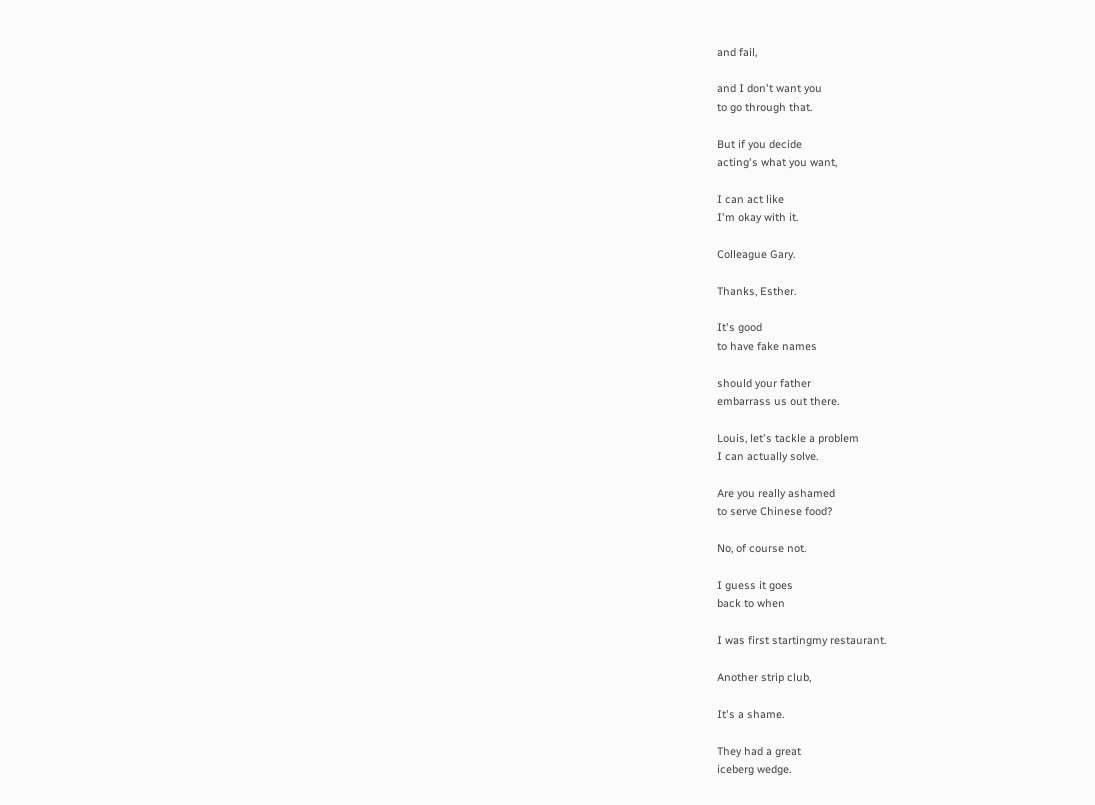and fail,

and I don't want you
to go through that.

But if you decide
acting's what you want,

I can act like
I'm okay with it.

Colleague Gary.

Thanks, Esther.

It's good
to have fake names

should your father
embarrass us out there.

Louis, let's tackle a problem
I can actually solve.

Are you really ashamed
to serve Chinese food?

No, of course not.

I guess it goes
back to when

I was first startingmy restaurant.

Another strip club,

It's a shame.

They had a great
iceberg wedge.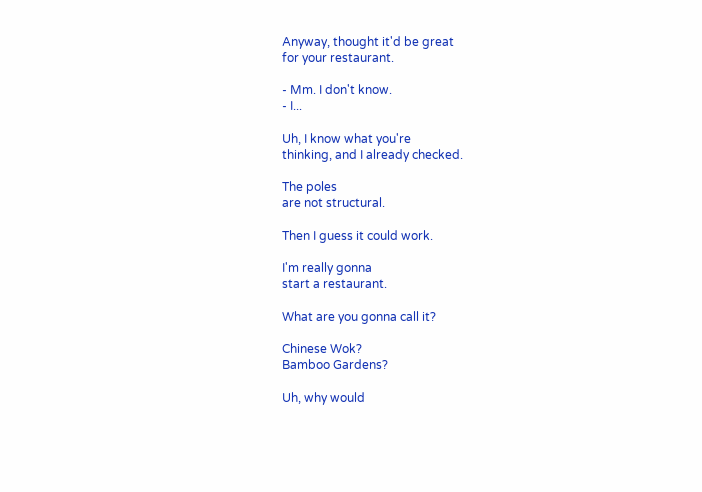Anyway, thought it'd be great
for your restaurant.

- Mm. I don't know.
- I...

Uh, I know what you're
thinking, and I already checked.

The poles
are not structural.

Then I guess it could work.

I'm really gonna
start a restaurant.

What are you gonna call it?

Chinese Wok?
Bamboo Gardens?

Uh, why would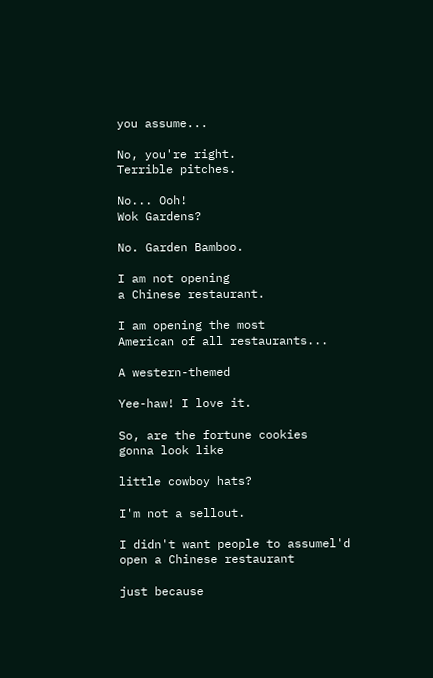you assume...

No, you're right.
Terrible pitches.

No... Ooh!
Wok Gardens?

No. Garden Bamboo.

I am not opening
a Chinese restaurant.

I am opening the most
American of all restaurants...

A western-themed

Yee-haw! I love it.

So, are the fortune cookies
gonna look like

little cowboy hats?

I'm not a sellout.

I didn't want people to assumel'd
open a Chinese restaurant

just because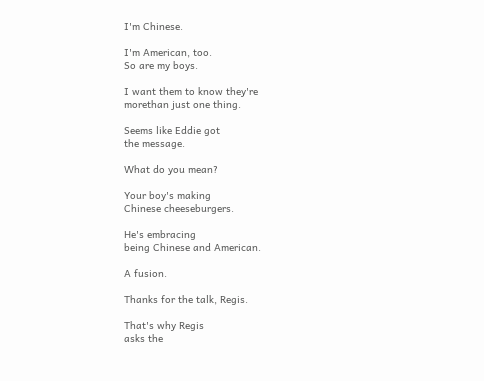I'm Chinese.

I'm American, too.
So are my boys.

I want them to know they're
morethan just one thing.

Seems like Eddie got
the message.

What do you mean?

Your boy's making
Chinese cheeseburgers.

He's embracing
being Chinese and American.

A fusion.

Thanks for the talk, Regis.

That's why Regis
asks the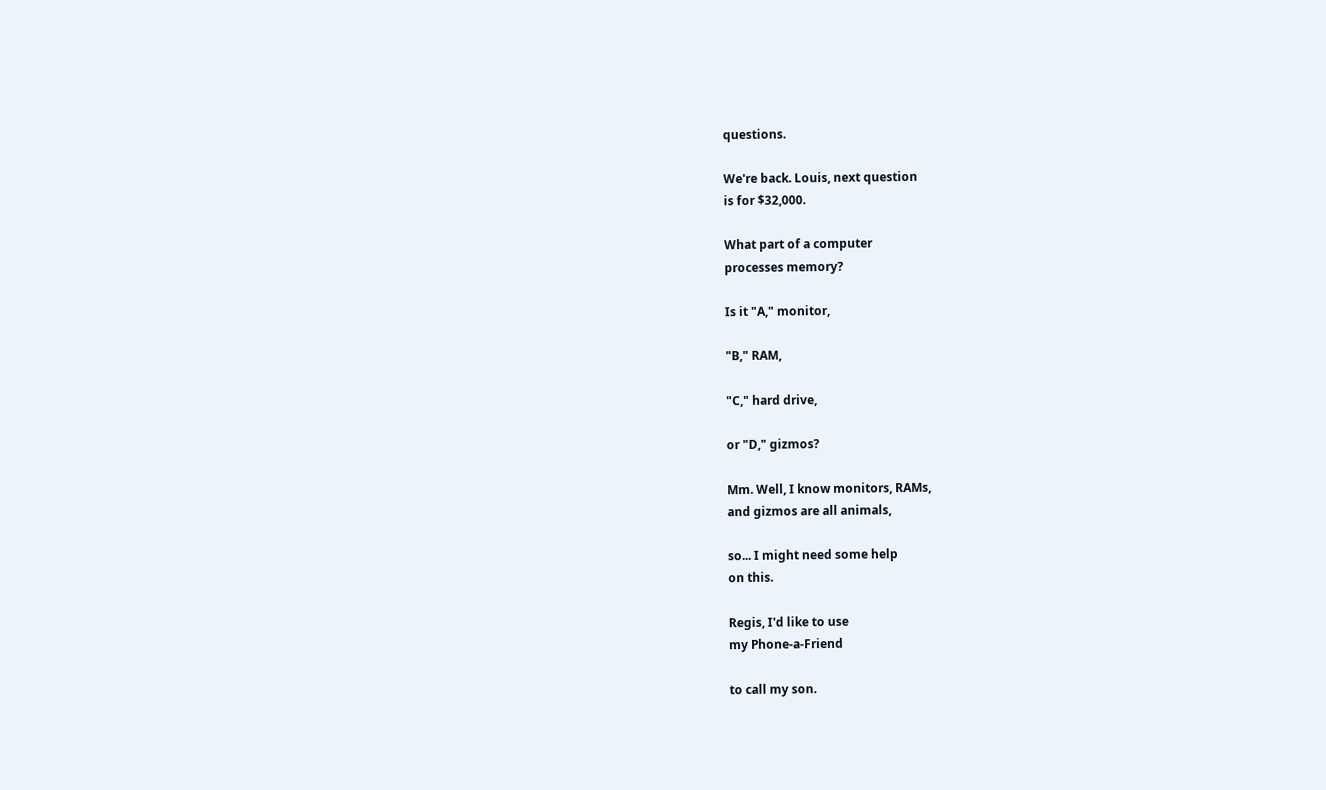questions.

We're back. Louis, next question
is for $32,000.

What part of a computer
processes memory?

Is it "A," monitor,

"B," RAM,

"C," hard drive,

or "D," gizmos?

Mm. Well, I know monitors, RAMs,
and gizmos are all animals,

so... I might need some help
on this.

Regis, I'd like to use
my Phone-a-Friend

to call my son.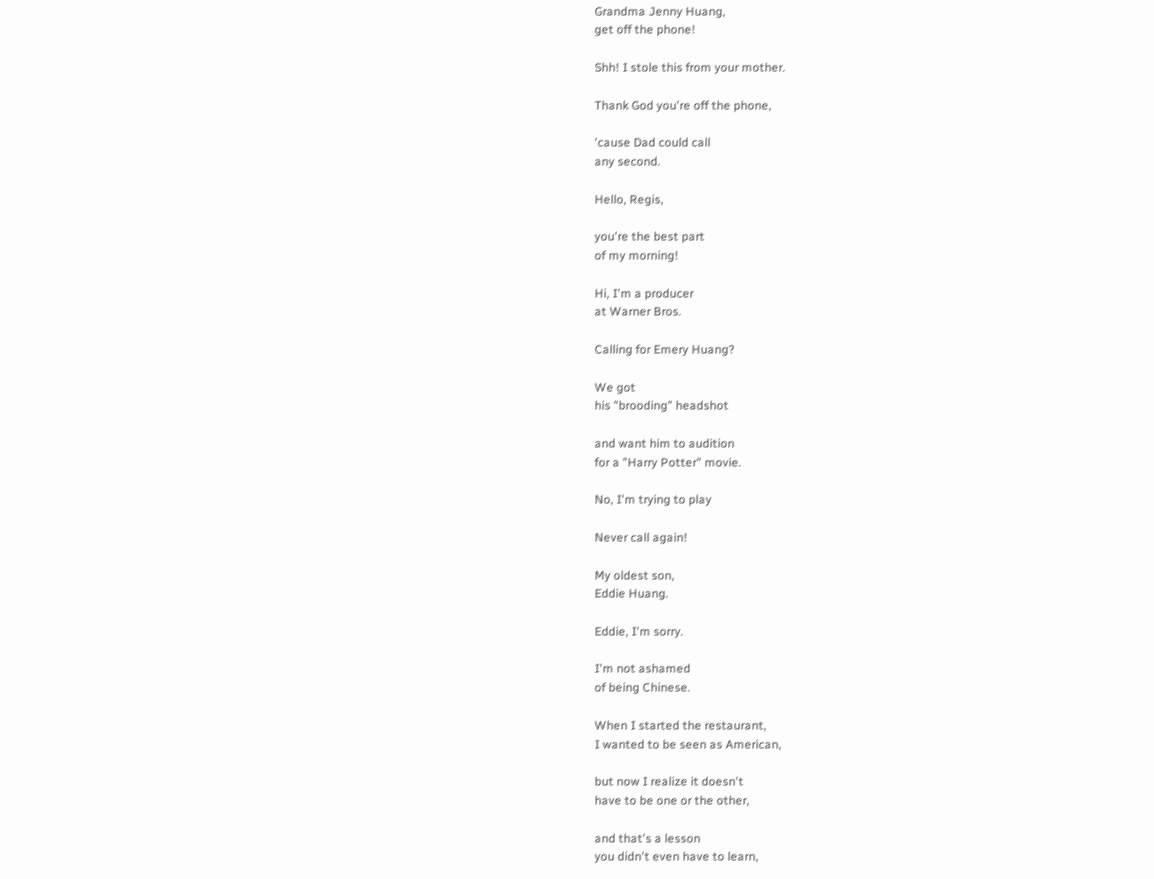Grandma Jenny Huang,
get off the phone!

Shh! I stole this from your mother.

Thank God you're off the phone,

'cause Dad could call
any second.

Hello, Regis,

you're the best part
of my morning!

Hi, I'm a producer
at Warner Bros.

Calling for Emery Huang?

We got
his "brooding" headshot

and want him to audition
for a "Harry Potter" movie.

No, I'm trying to play

Never call again!

My oldest son,
Eddie Huang.

Eddie, I'm sorry.

I'm not ashamed
of being Chinese.

When I started the restaurant,
I wanted to be seen as American,

but now I realize it doesn't
have to be one or the other,

and that's a lesson
you didn't even have to learn,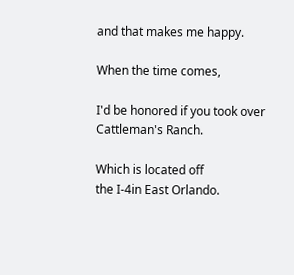and that makes me happy.

When the time comes,

I'd be honored if you took over
Cattleman's Ranch.

Which is located off
the I-4in East Orlando.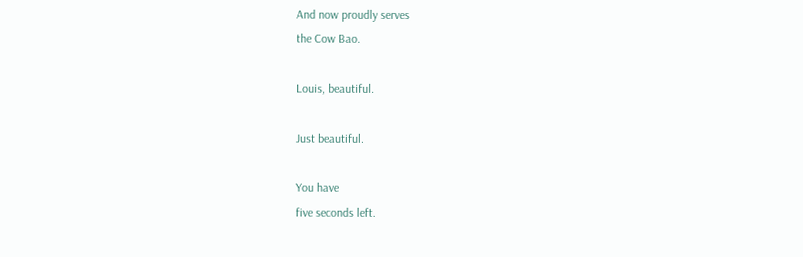And now proudly serves
the Cow Bao.

Louis, beautiful.

Just beautiful.

You have
five seconds left.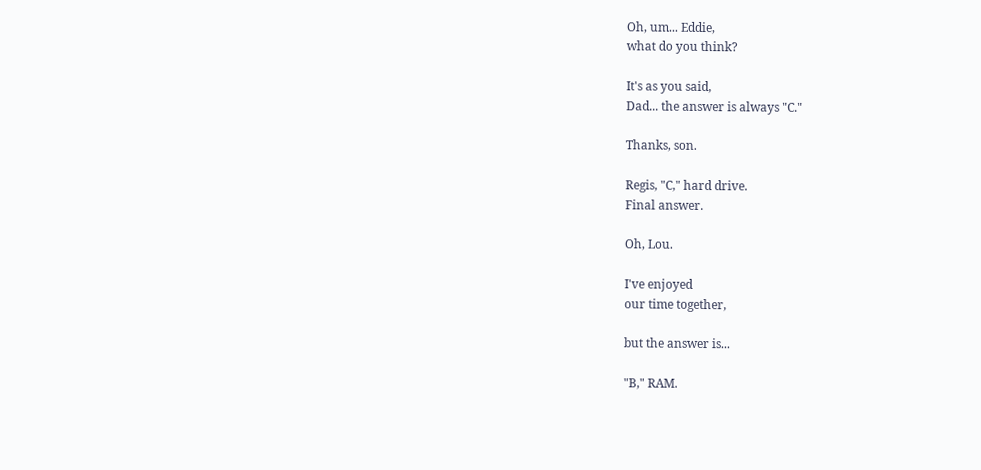Oh, um... Eddie,
what do you think?

It's as you said,
Dad... the answer is always "C."

Thanks, son.

Regis, "C," hard drive.
Final answer.

Oh, Lou.

I've enjoyed
our time together,

but the answer is...

"B," RAM.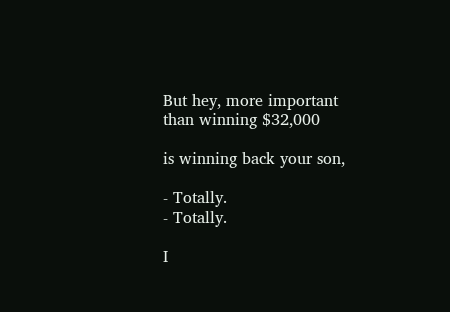But hey, more important
than winning $32,000

is winning back your son,

- Totally.
- Totally.

I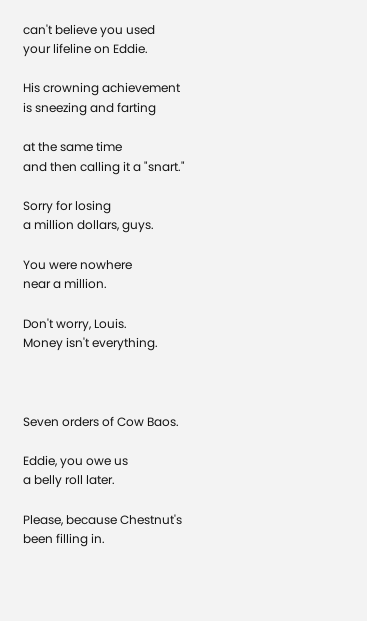can't believe you used
your lifeline on Eddie.

His crowning achievement
is sneezing and farting

at the same time
and then calling it a "snart."

Sorry for losing
a million dollars, guys.

You were nowhere
near a million.

Don't worry, Louis.
Money isn't everything.



Seven orders of Cow Baos.

Eddie, you owe us
a belly roll later.

Please, because Chestnut's
been filling in.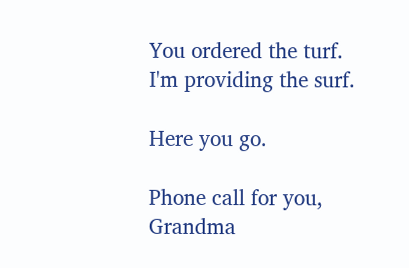You ordered the turf.
I'm providing the surf.

Here you go.

Phone call for you,
Grandma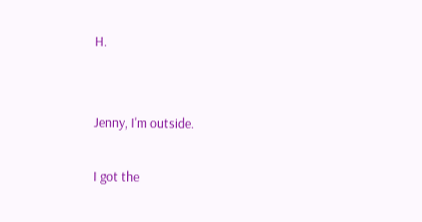H.


Jenny, I'm outside.

I got the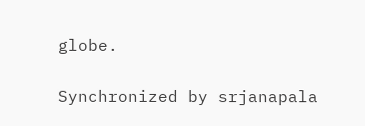globe.

Synchronized by srjanapala